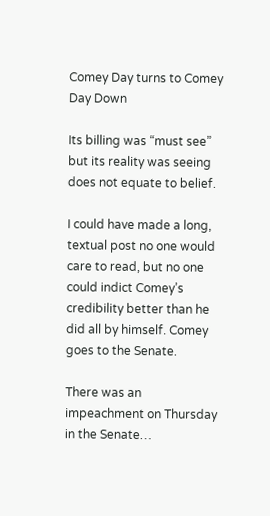Comey Day turns to Comey Day Down

Its billing was “must see” but its reality was seeing does not equate to belief.

I could have made a long, textual post no one would care to read, but no one could indict Comey’s credibility better than he did all by himself. Comey goes to the Senate.

There was an impeachment on Thursday in the Senate…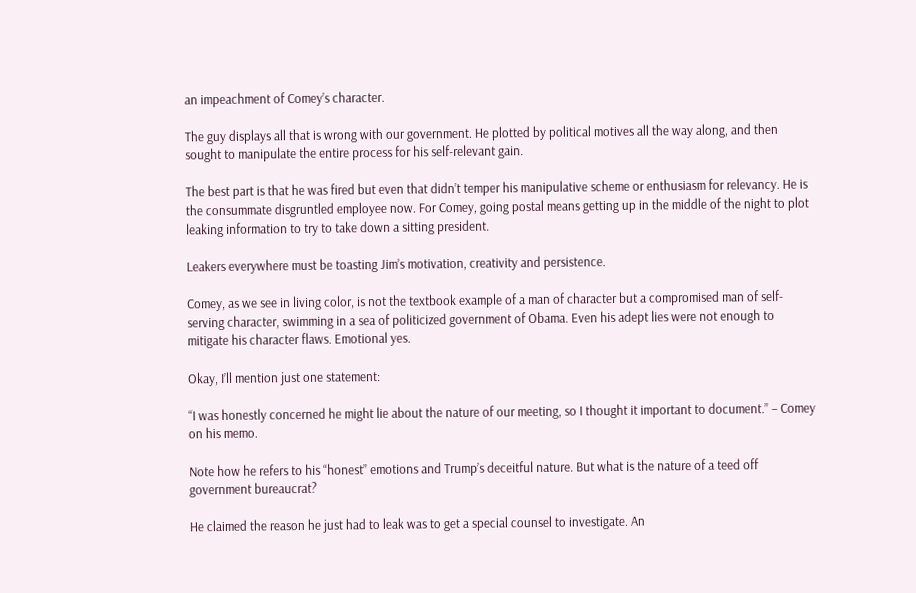an impeachment of Comey’s character.

The guy displays all that is wrong with our government. He plotted by political motives all the way along, and then sought to manipulate the entire process for his self-relevant gain.

The best part is that he was fired but even that didn’t temper his manipulative scheme or enthusiasm for relevancy. He is the consummate disgruntled employee now. For Comey, going postal means getting up in the middle of the night to plot leaking information to try to take down a sitting president.

Leakers everywhere must be toasting Jim’s motivation, creativity and persistence.

Comey, as we see in living color, is not the textbook example of a man of character but a compromised man of self-serving character, swimming in a sea of politicized government of Obama. Even his adept lies were not enough to mitigate his character flaws. Emotional yes.

Okay, I’ll mention just one statement:

“I was honestly concerned he might lie about the nature of our meeting, so I thought it important to document.” – Comey on his memo.

Note how he refers to his “honest” emotions and Trump’s deceitful nature. But what is the nature of a teed off government bureaucrat?

He claimed the reason he just had to leak was to get a special counsel to investigate. An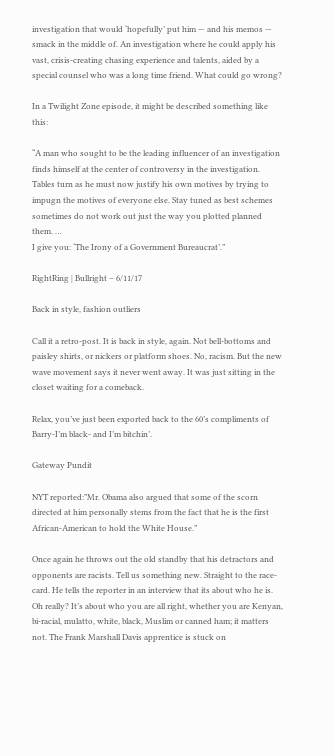investigation that would ‘hopefully’ put him — and his memos — smack in the middle of. An investigation where he could apply his vast, crisis-creating chasing experience and talents, aided by a special counsel who was a long time friend. What could go wrong?

In a Twilight Zone episode, it might be described something like this:

“A man who sought to be the leading influencer of an investigation finds himself at the center of controversy in the investigation. Tables turn as he must now justify his own motives by trying to impugn the motives of everyone else. Stay tuned as best schemes sometimes do not work out just the way you plotted planned them. …
I give you: ‘The Irony of a Government Bureaucrat’.”

RightRing | Bullright – 6/11/17

Back in style, fashion outliers

Call it a retro-post. It is back in style, again. Not bell-bottoms and paisley shirts, or nickers or platform shoes. No, racism. But the new wave movement says it never went away. It was just sitting in the closet waiting for a comeback.

Relax, you’ve just been exported back to the 60’s compliments of
Barry-I’m black- and I’m bitchin’.

Gateway Pundit

NYT reported:”Mr. Obama also argued that some of the scorn directed at him personally stems from the fact that he is the first African-American to hold the White House.”

Once again he throws out the old standby that his detractors and opponents are racists. Tell us something new. Straight to the race-card. He tells the reporter in an interview that its about who he is. Oh really? It’s about who you are all right, whether you are Kenyan, bi-racial, mulatto, white, black, Muslim or canned ham; it matters not. The Frank Marshall Davis apprentice is stuck on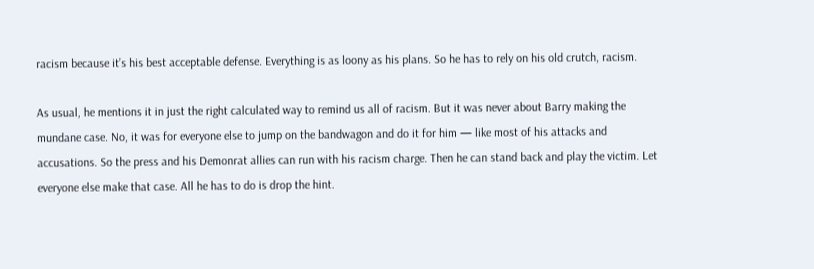racism because it’s his best acceptable defense. Everything is as loony as his plans. So he has to rely on his old crutch, racism.

As usual, he mentions it in just the right calculated way to remind us all of racism. But it was never about Barry making the mundane case. No, it was for everyone else to jump on the bandwagon and do it for him — like most of his attacks and accusations. So the press and his Demonrat allies can run with his racism charge. Then he can stand back and play the victim. Let everyone else make that case. All he has to do is drop the hint.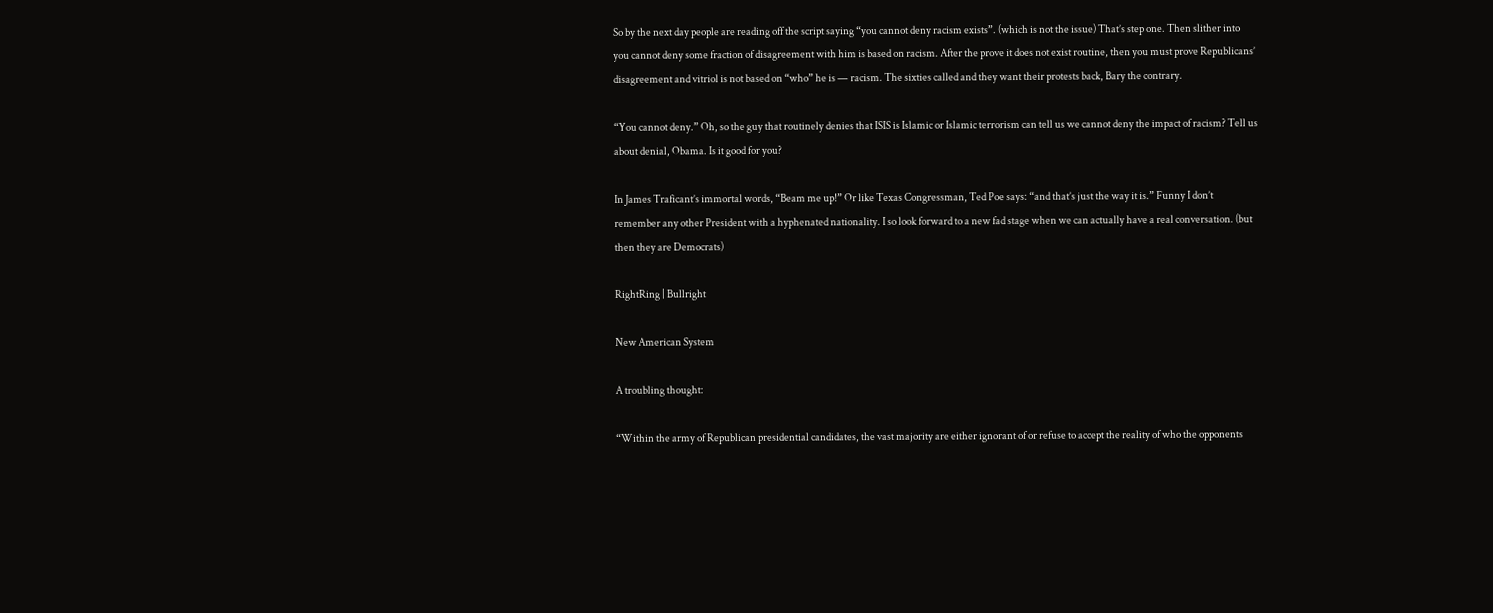So by the next day people are reading off the script saying “you cannot deny racism exists”. (which is not the issue) That’s step one. Then slither into you cannot deny some fraction of disagreement with him is based on racism. After the prove it does not exist routine, then you must prove Republicans’ disagreement and vitriol is not based on “who” he is — racism. The sixties called and they want their protests back, Bary the contrary.

“You cannot deny.” Oh, so the guy that routinely denies that ISIS is Islamic or Islamic terrorism can tell us we cannot deny the impact of racism? Tell us about denial, Obama. Is it good for you?

In James Traficant’s immortal words, “Beam me up!” Or like Texas Congressman, Ted Poe says: “and that’s just the way it is.” Funny I don’t remember any other President with a hyphenated nationality. I so look forward to a new fad stage when we can actually have a real conversation. (but then they are Democrats)

RightRing | Bullright

New American System

A troubling thought:

“Within the army of Republican presidential candidates, the vast majority are either ignorant of or refuse to accept the reality of who the opponents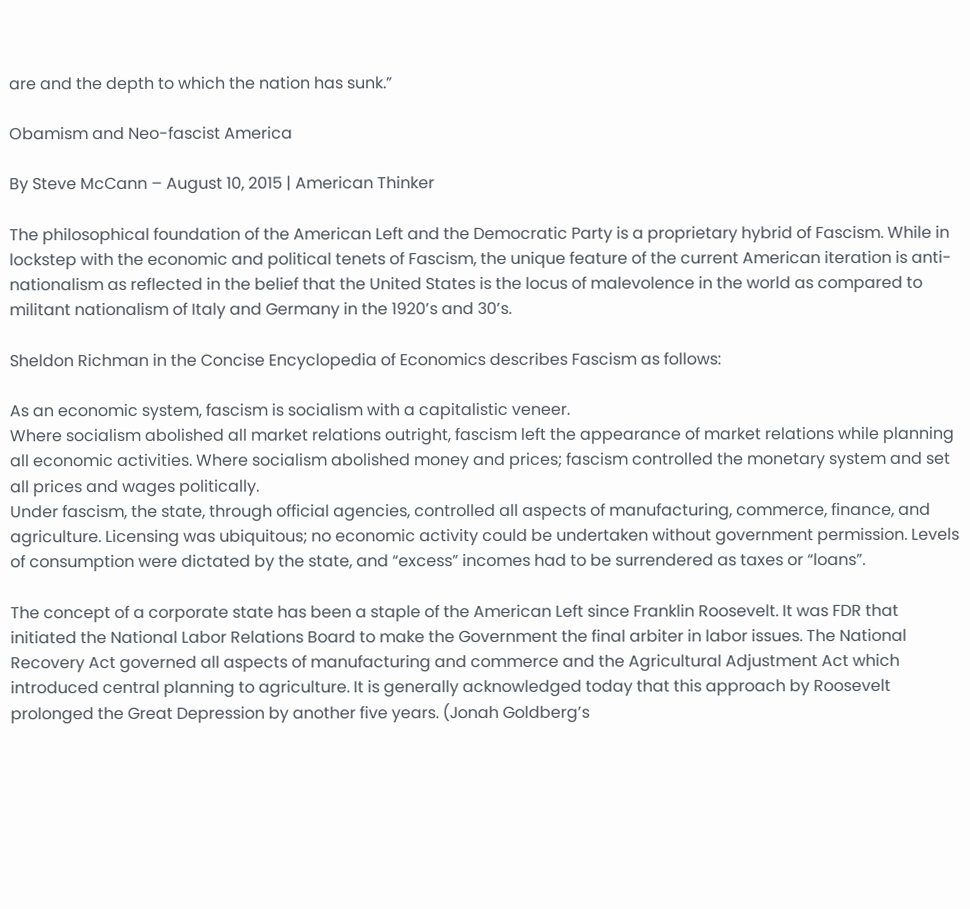are and the depth to which the nation has sunk.”

Obamism and Neo-fascist America

By Steve McCann – August 10, 2015 | American Thinker

The philosophical foundation of the American Left and the Democratic Party is a proprietary hybrid of Fascism. While in lockstep with the economic and political tenets of Fascism, the unique feature of the current American iteration is anti-nationalism as reflected in the belief that the United States is the locus of malevolence in the world as compared to militant nationalism of Italy and Germany in the 1920’s and 30’s.

Sheldon Richman in the Concise Encyclopedia of Economics describes Fascism as follows:

As an economic system, fascism is socialism with a capitalistic veneer.
Where socialism abolished all market relations outright, fascism left the appearance of market relations while planning all economic activities. Where socialism abolished money and prices; fascism controlled the monetary system and set all prices and wages politically.
Under fascism, the state, through official agencies, controlled all aspects of manufacturing, commerce, finance, and agriculture. Licensing was ubiquitous; no economic activity could be undertaken without government permission. Levels of consumption were dictated by the state, and “excess” incomes had to be surrendered as taxes or “loans”.

The concept of a corporate state has been a staple of the American Left since Franklin Roosevelt. It was FDR that initiated the National Labor Relations Board to make the Government the final arbiter in labor issues. The National Recovery Act governed all aspects of manufacturing and commerce and the Agricultural Adjustment Act which introduced central planning to agriculture. It is generally acknowledged today that this approach by Roosevelt prolonged the Great Depression by another five years. (Jonah Goldberg’s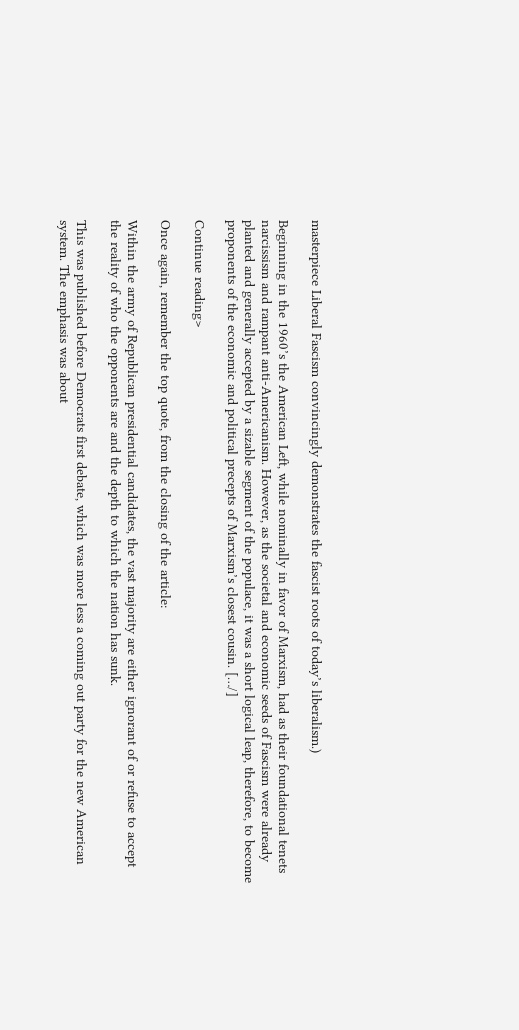masterpiece Liberal Fascism convincingly demonstrates the fascist roots of today’s liberalism.)

Beginning in the 1960’s the American Left, while nominally in favor of Marxism, had as their foundational tenets narcissism and rampant anti-Americanism. However, as the societal and economic seeds of Fascism were already planted and generally accepted by a sizable segment of the populace, it was a short logical leap, therefore, to become proponents of the economic and political precepts of Marxism’s closest cousin. […/]

Continue reading>

Once again, remember the top quote, from the closing of the article:

Within the army of Republican presidential candidates, the vast majority are either ignorant of or refuse to accept the reality of who the opponents are and the depth to which the nation has sunk.

This was published before Democrats first debate, which was more less a coming out party for the new American system. The emphasis was about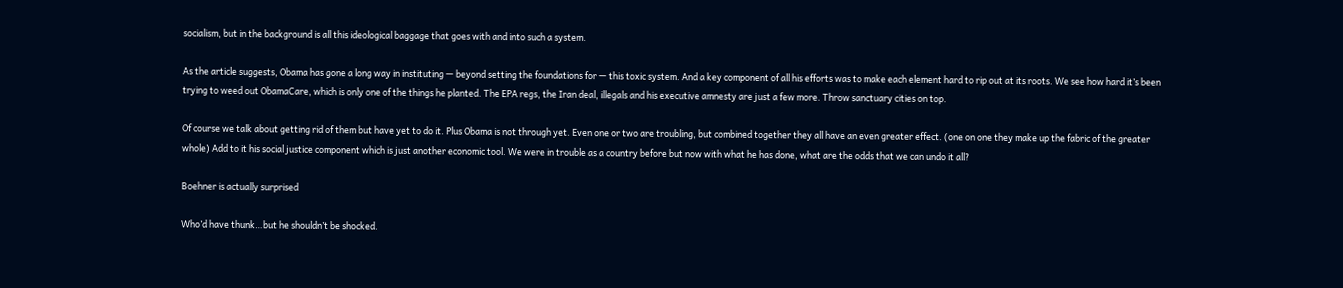socialism, but in the background is all this ideological baggage that goes with and into such a system.

As the article suggests, Obama has gone a long way in instituting — beyond setting the foundations for — this toxic system. And a key component of all his efforts was to make each element hard to rip out at its roots. We see how hard it’s been trying to weed out ObamaCare, which is only one of the things he planted. The EPA regs, the Iran deal, illegals and his executive amnesty are just a few more. Throw sanctuary cities on top.

Of course we talk about getting rid of them but have yet to do it. Plus Obama is not through yet. Even one or two are troubling, but combined together they all have an even greater effect. (one on one they make up the fabric of the greater whole) Add to it his social justice component which is just another economic tool. We were in trouble as a country before but now with what he has done, what are the odds that we can undo it all?

Boehner is actually surprised

Who’d have thunk…but he shouldn’t be shocked.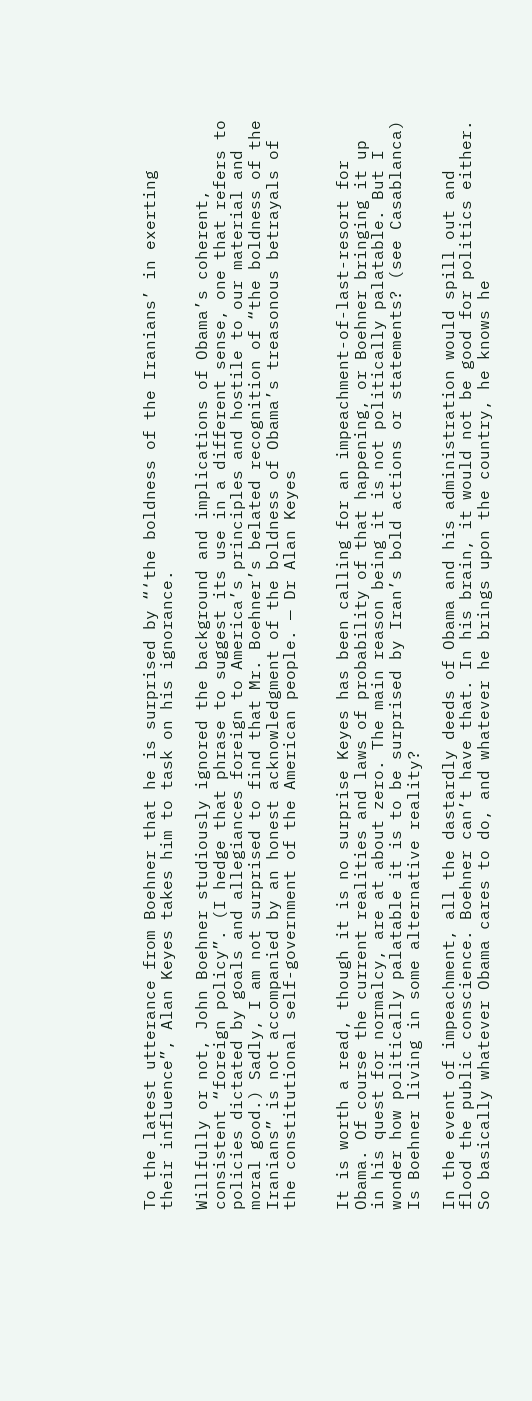To the latest utterance from Boehner that he is surprised by “‘the boldness of the Iranians’ in exerting their influence”, Alan Keyes takes him to task on his ignorance.

Willfully or not, John Boehner studiously ignored the background and implications of Obama’s coherent, consistent “foreign policy”. (I hedge that phrase to suggest its use in a different sense, one that refers to policies dictated by goals and allegiances foreign to America’s principles and hostile to our material and moral good.) Sadly, I am not surprised to find that Mr. Boehner’s belated recognition of “the boldness of the Iranians” is not accompanied by an honest acknowledgment of the boldness of Obama’s treasonous betrayals of the constitutional self-government of the American people. — Dr Alan Keyes


It is worth a read, though it is no surprise Keyes has been calling for an impeachment-of-last-resort for Obama. Of course the current realities and laws of probability of that happening, or Boehner bringing it up in his quest for normalcy, are at about zero. The main reason being it is not politically palatable. But I wonder how politically palatable it is to be surprised by Iran’s bold actions or statements? (see Casablanca) Is Boehner living in some alternative reality?

In the event of impeachment, all the dastardly deeds of Obama and his administration would spill out and flood the public conscience. Boehner can’t have that. In his brain, it would not be good for politics either. So basically whatever Obama cares to do, and whatever he brings upon the country, he knows he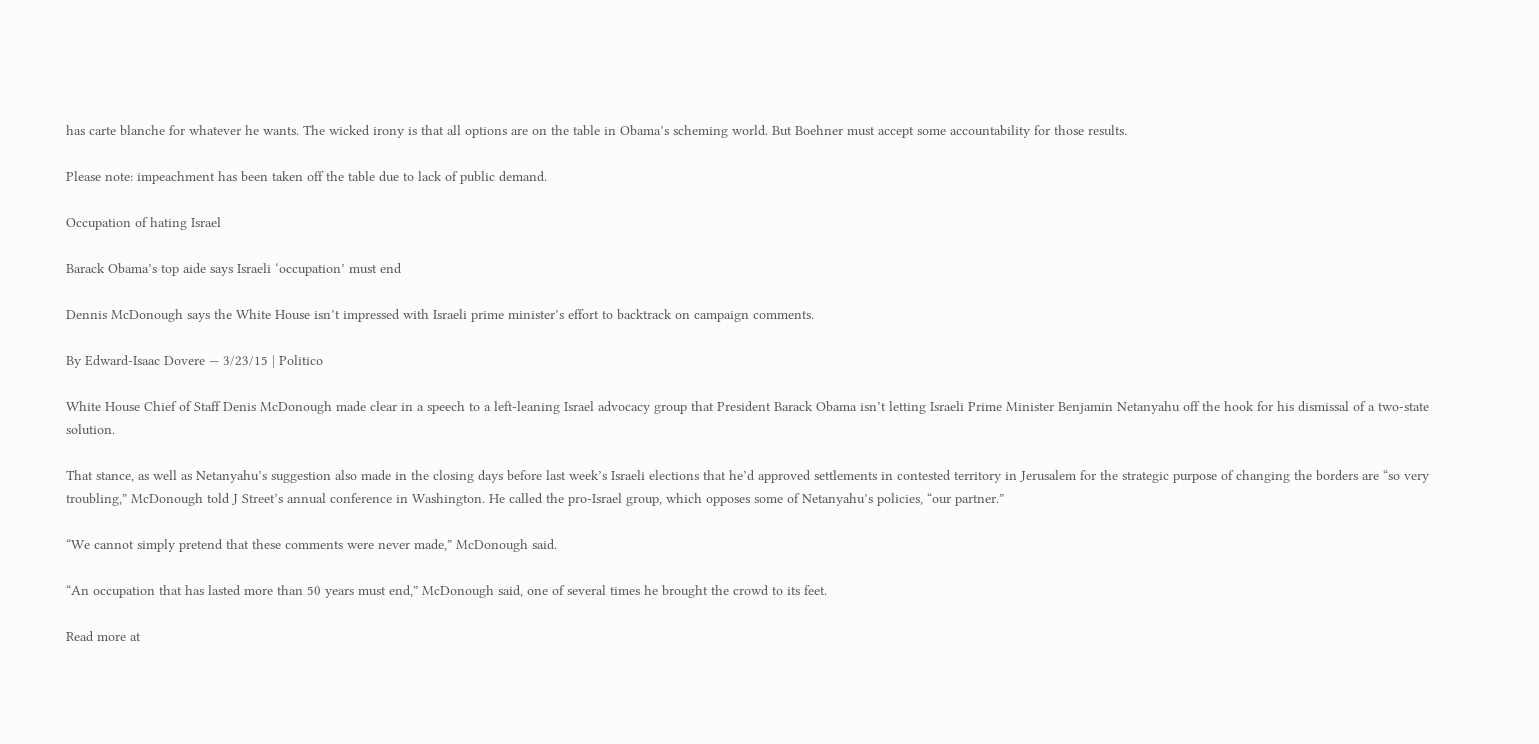has carte blanche for whatever he wants. The wicked irony is that all options are on the table in Obama’s scheming world. But Boehner must accept some accountability for those results.

Please note: impeachment has been taken off the table due to lack of public demand.

Occupation of hating Israel

Barack Obama’s top aide says Israeli ‘occupation’ must end

Dennis McDonough says the White House isn’t impressed with Israeli prime minister’s effort to backtrack on campaign comments.

By Edward-Isaac Dovere — 3/23/15 | Politico

White House Chief of Staff Denis McDonough made clear in a speech to a left-leaning Israel advocacy group that President Barack Obama isn’t letting Israeli Prime Minister Benjamin Netanyahu off the hook for his dismissal of a two-state solution.

That stance, as well as Netanyahu’s suggestion also made in the closing days before last week’s Israeli elections that he’d approved settlements in contested territory in Jerusalem for the strategic purpose of changing the borders are “so very troubling,” McDonough told J Street’s annual conference in Washington. He called the pro-Israel group, which opposes some of Netanyahu’s policies, “our partner.”

“We cannot simply pretend that these comments were never made,” McDonough said.

“An occupation that has lasted more than 50 years must end,” McDonough said, one of several times he brought the crowd to its feet.

Read more at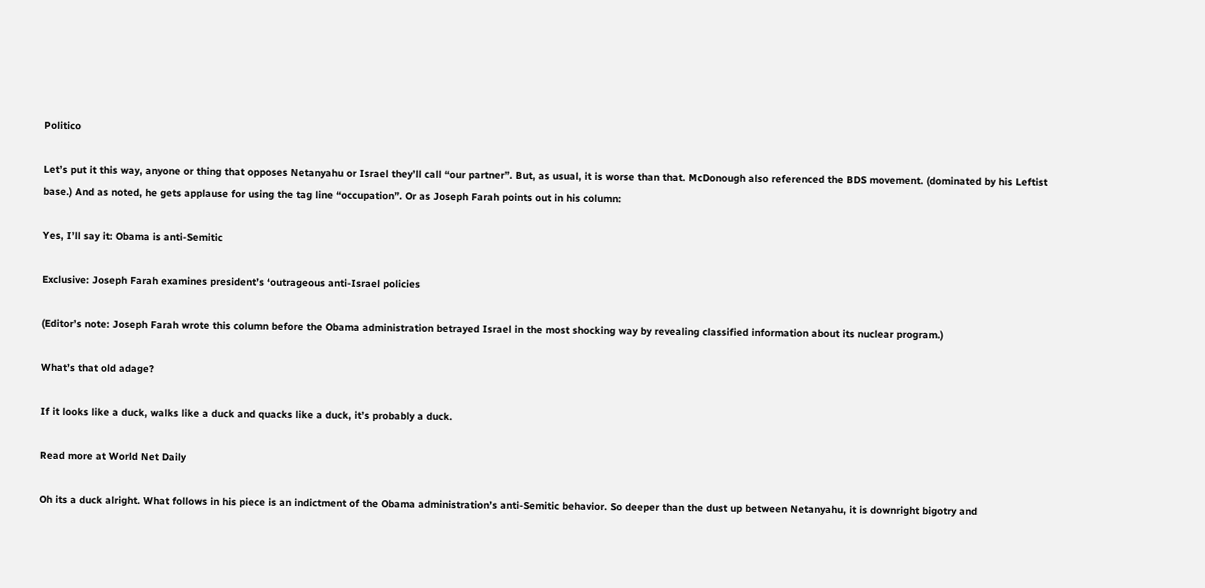Politico

Let’s put it this way, anyone or thing that opposes Netanyahu or Israel they’ll call “our partner”. But, as usual, it is worse than that. McDonough also referenced the BDS movement. (dominated by his Leftist base.) And as noted, he gets applause for using the tag line “occupation”. Or as Joseph Farah points out in his column:

Yes, I’ll say it: Obama is anti-Semitic

Exclusive: Joseph Farah examines president’s ‘outrageous anti-Israel policies

(Editor’s note: Joseph Farah wrote this column before the Obama administration betrayed Israel in the most shocking way by revealing classified information about its nuclear program.)

What’s that old adage?

If it looks like a duck, walks like a duck and quacks like a duck, it’s probably a duck.

Read more at World Net Daily

Oh its a duck alright. What follows in his piece is an indictment of the Obama administration’s anti-Semitic behavior. So deeper than the dust up between Netanyahu, it is downright bigotry and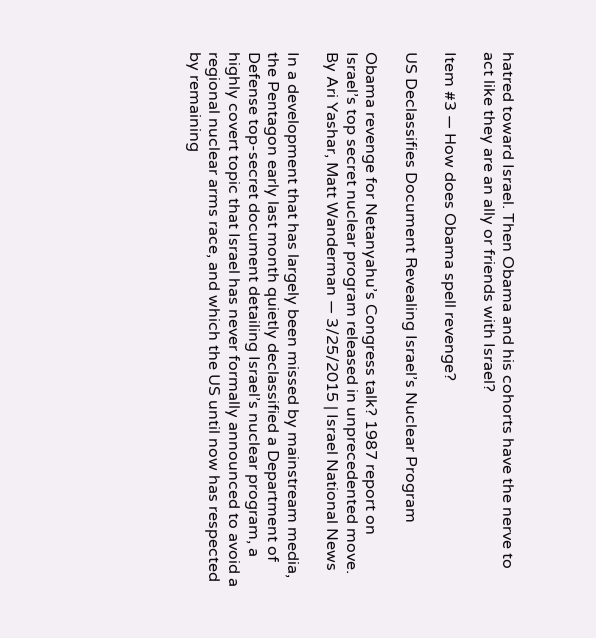hatred toward Israel. Then Obama and his cohorts have the nerve to act like they are an ally or friends with Israel?

Item #3 — How does Obama spell revenge?

US Declassifies Document Revealing Israel’s Nuclear Program

Obama revenge for Netanyahu’s Congress talk? 1987 report on Israel’s top secret nuclear program released in unprecedented move.
By Ari Yashar, Matt Wanderman — 3/25/2015 | Israel National News

In a development that has largely been missed by mainstream media, the Pentagon early last month quietly declassified a Department of Defense top-secret document detailing Israel’s nuclear program, a highly covert topic that Israel has never formally announced to avoid a regional nuclear arms race, and which the US until now has respected by remaining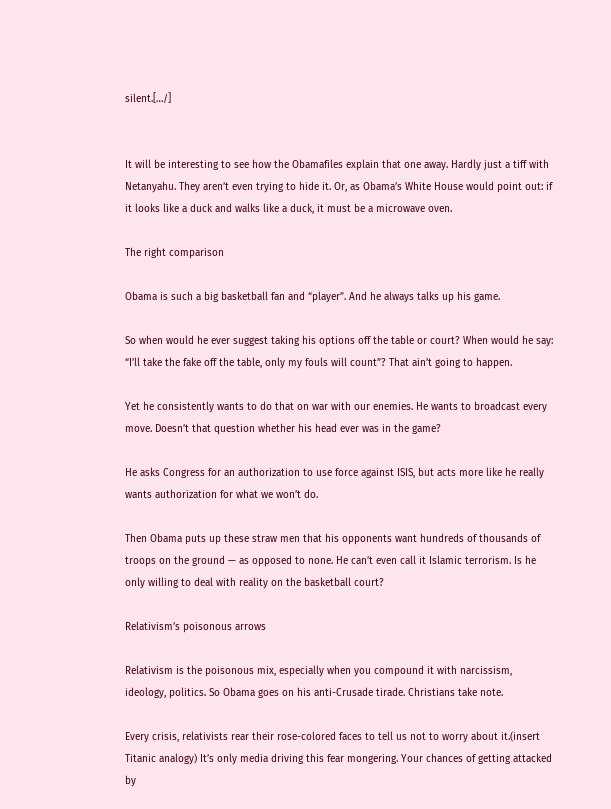silent.[…/]


It will be interesting to see how the Obamafiles explain that one away. Hardly just a tiff with Netanyahu. They aren’t even trying to hide it. Or, as Obama’s White House would point out: if it looks like a duck and walks like a duck, it must be a microwave oven.

The right comparison

Obama is such a big basketball fan and “player”. And he always talks up his game.

So when would he ever suggest taking his options off the table or court? When would he say: “I’ll take the fake off the table, only my fouls will count”? That ain’t going to happen.

Yet he consistently wants to do that on war with our enemies. He wants to broadcast every move. Doesn’t that question whether his head ever was in the game?

He asks Congress for an authorization to use force against ISIS, but acts more like he really wants authorization for what we won’t do.

Then Obama puts up these straw men that his opponents want hundreds of thousands of troops on the ground — as opposed to none. He can’t even call it Islamic terrorism. Is he only willing to deal with reality on the basketball court?

Relativism’s poisonous arrows

Relativism is the poisonous mix, especially when you compound it with narcissism, ideology, politics. So Obama goes on his anti-Crusade tirade. Christians take note.

Every crisis, relativists rear their rose-colored faces to tell us not to worry about it.(insert Titanic analogy) It’s only media driving this fear mongering. Your chances of getting attacked by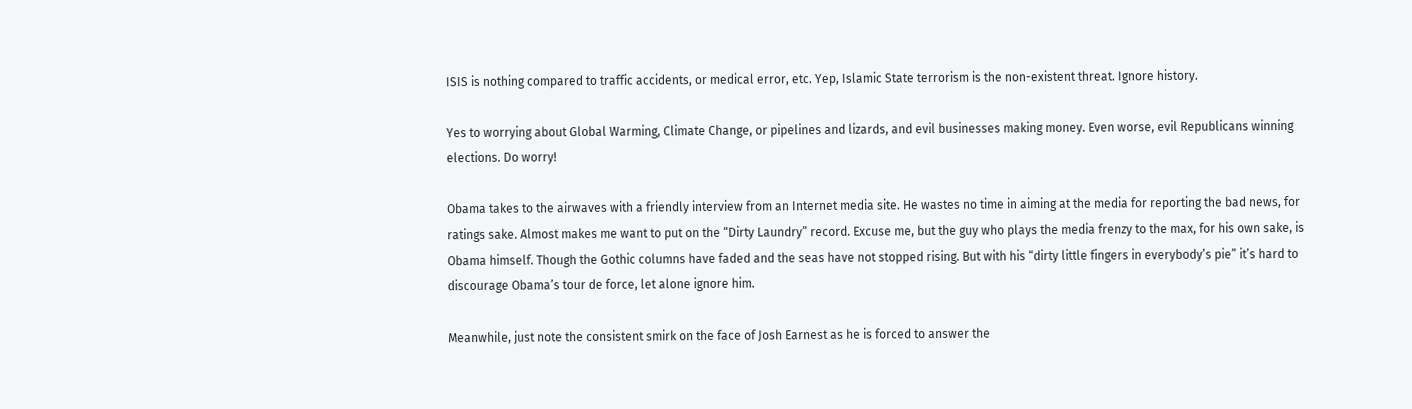ISIS is nothing compared to traffic accidents, or medical error, etc. Yep, Islamic State terrorism is the non-existent threat. Ignore history.

Yes to worrying about Global Warming, Climate Change, or pipelines and lizards, and evil businesses making money. Even worse, evil Republicans winning elections. Do worry!

Obama takes to the airwaves with a friendly interview from an Internet media site. He wastes no time in aiming at the media for reporting the bad news, for ratings sake. Almost makes me want to put on the “Dirty Laundry” record. Excuse me, but the guy who plays the media frenzy to the max, for his own sake, is Obama himself. Though the Gothic columns have faded and the seas have not stopped rising. But with his “dirty little fingers in everybody’s pie” it’s hard to discourage Obama’s tour de force, let alone ignore him.

Meanwhile, just note the consistent smirk on the face of Josh Earnest as he is forced to answer the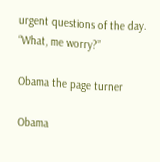urgent questions of the day. “What, me worry?”

Obama the page turner

Obama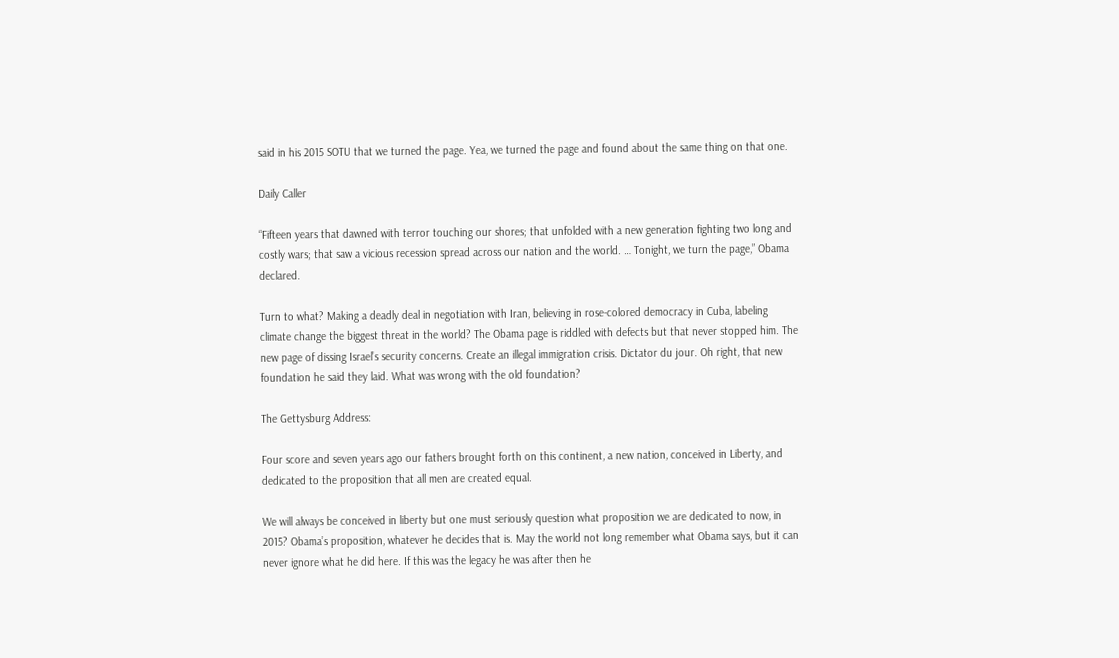said in his 2015 SOTU that we turned the page. Yea, we turned the page and found about the same thing on that one.

Daily Caller

“Fifteen years that dawned with terror touching our shores; that unfolded with a new generation fighting two long and costly wars; that saw a vicious recession spread across our nation and the world. … Tonight, we turn the page,” Obama declared.

Turn to what? Making a deadly deal in negotiation with Iran, believing in rose-colored democracy in Cuba, labeling climate change the biggest threat in the world? The Obama page is riddled with defects but that never stopped him. The new page of dissing Israel’s security concerns. Create an illegal immigration crisis. Dictator du jour. Oh right, that new foundation he said they laid. What was wrong with the old foundation?

The Gettysburg Address:

Four score and seven years ago our fathers brought forth on this continent, a new nation, conceived in Liberty, and dedicated to the proposition that all men are created equal.

We will always be conceived in liberty but one must seriously question what proposition we are dedicated to now, in 2015? Obama’s proposition, whatever he decides that is. May the world not long remember what Obama says, but it can never ignore what he did here. If this was the legacy he was after then he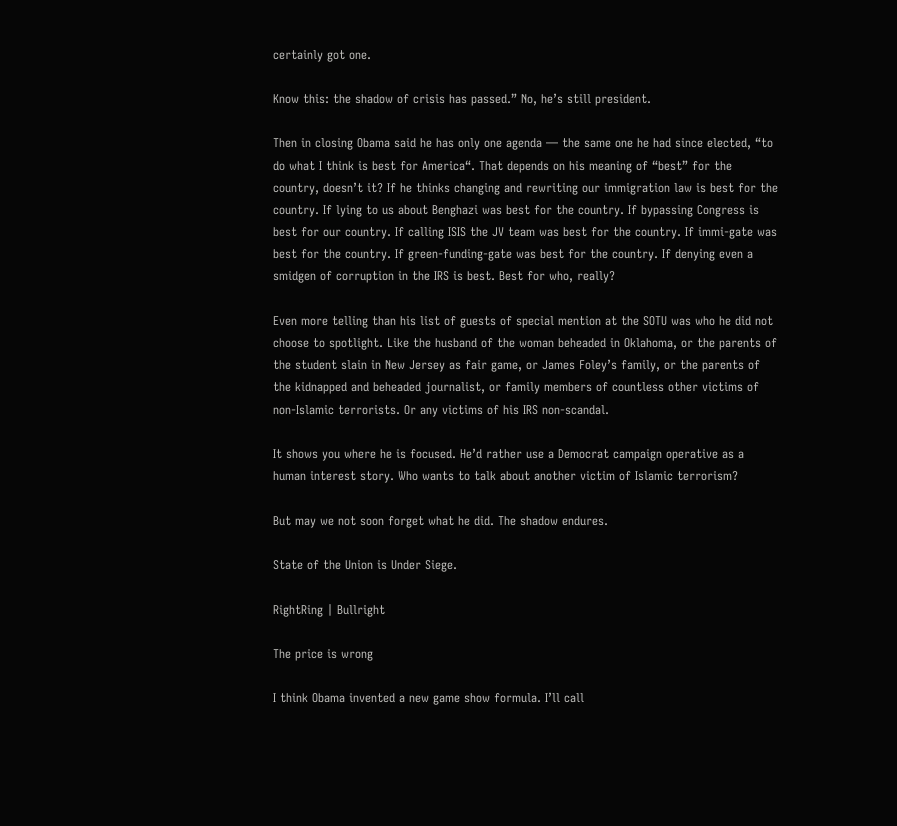certainly got one.

Know this: the shadow of crisis has passed.” No, he’s still president.

Then in closing Obama said he has only one agenda — the same one he had since elected, “to do what I think is best for America“. That depends on his meaning of “best” for the country, doesn’t it? If he thinks changing and rewriting our immigration law is best for the country. If lying to us about Benghazi was best for the country. If bypassing Congress is best for our country. If calling ISIS the JV team was best for the country. If immi-gate was best for the country. If green-funding-gate was best for the country. If denying even a smidgen of corruption in the IRS is best. Best for who, really?

Even more telling than his list of guests of special mention at the SOTU was who he did not choose to spotlight. Like the husband of the woman beheaded in Oklahoma, or the parents of the student slain in New Jersey as fair game, or James Foley’s family, or the parents of the kidnapped and beheaded journalist, or family members of countless other victims of non-Islamic terrorists. Or any victims of his IRS non-scandal.

It shows you where he is focused. He’d rather use a Democrat campaign operative as a human interest story. Who wants to talk about another victim of Islamic terrorism?

But may we not soon forget what he did. The shadow endures.

State of the Union is Under Siege.

RightRing | Bullright

The price is wrong

I think Obama invented a new game show formula. I’ll call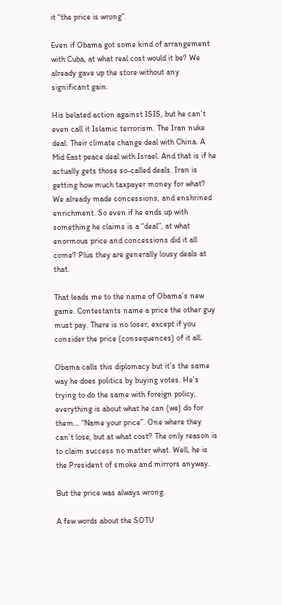it “the price is wrong”.

Even if Obama got some kind of arrangement with Cuba, at what real cost would it be? We already gave up the store without any significant gain.

His belated action against ISIS, but he can’t even call it Islamic terrorism. The Iran nuke deal. Their climate change deal with China. A Mid East peace deal with Israel. And that is if he actually gets those so-called deals. Iran is getting how much taxpayer money for what? We already made concessions, and enshrined enrichment. So even if he ends up with something he claims is a “deal”, at what enormous price and concessions did it all come? Plus they are generally lousy deals at that.

That leads me to the name of Obama’s new game. Contestants name a price the other guy must pay. There is no loser, except if you consider the price (consequences) of it all.

Obama calls this diplomacy but it’s the same way he does politics by buying votes. He’s trying to do the same with foreign policy, everything is about what he can (we) do for them… “Name your price”. One where they can’t lose, but at what cost? The only reason is to claim success no matter what. Well, he is the President of smoke and mirrors anyway.

But the price was always wrong.

A few words about the SOTU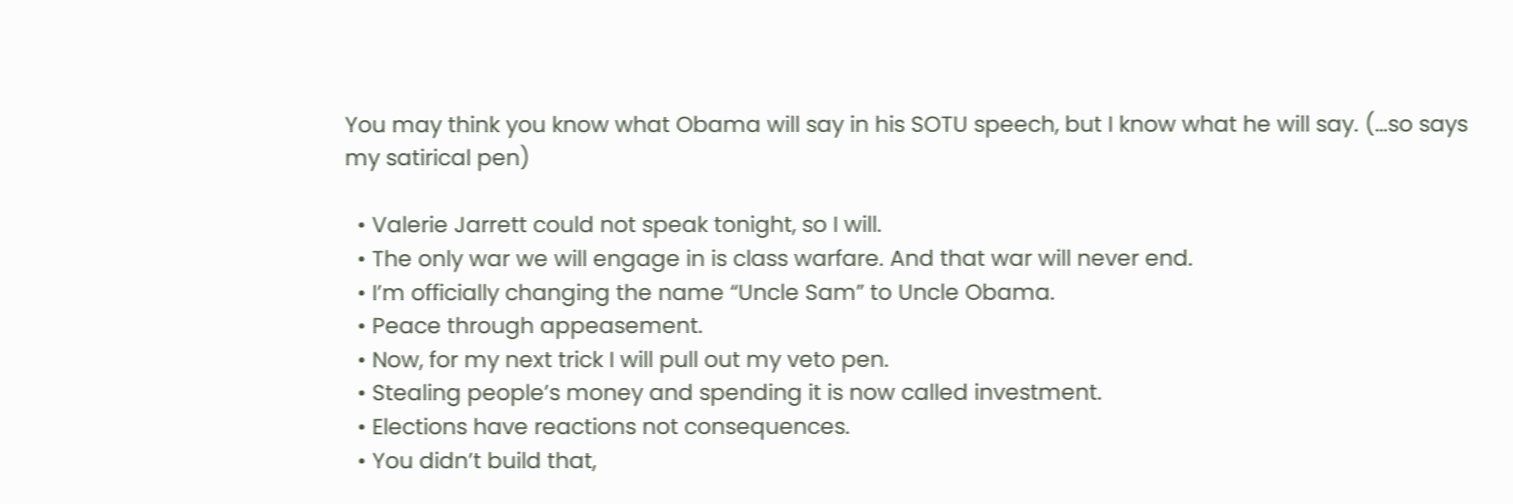You may think you know what Obama will say in his SOTU speech, but I know what he will say. (…so says my satirical pen)

  • Valerie Jarrett could not speak tonight, so I will.
  • The only war we will engage in is class warfare. And that war will never end.
  • I’m officially changing the name “Uncle Sam” to Uncle Obama.
  • Peace through appeasement.
  • Now, for my next trick I will pull out my veto pen.
  • Stealing people’s money and spending it is now called investment.
  • Elections have reactions not consequences.
  • You didn’t build that,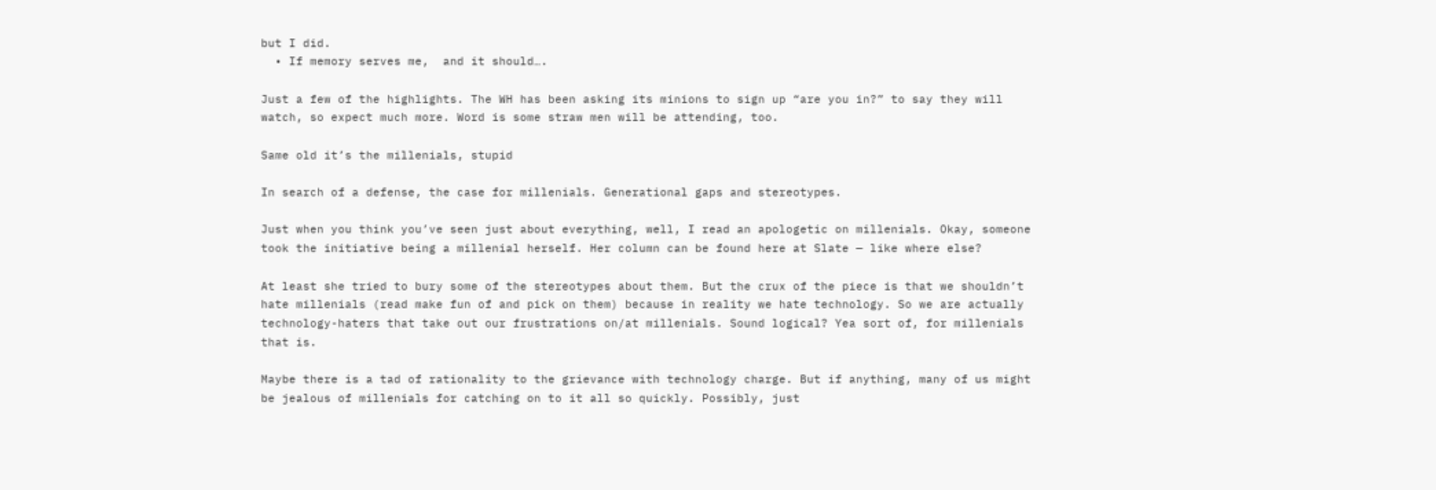but I did.
  • If memory serves me,  and it should….

Just a few of the highlights. The WH has been asking its minions to sign up “are you in?” to say they will watch, so expect much more. Word is some straw men will be attending, too.

Same old it’s the millenials, stupid

In search of a defense, the case for millenials. Generational gaps and stereotypes.

Just when you think you’ve seen just about everything, well, I read an apologetic on millenials. Okay, someone took the initiative being a millenial herself. Her column can be found here at Slate — like where else?

At least she tried to bury some of the stereotypes about them. But the crux of the piece is that we shouldn’t hate millenials (read make fun of and pick on them) because in reality we hate technology. So we are actually technology-haters that take out our frustrations on/at millenials. Sound logical? Yea sort of, for millenials that is.

Maybe there is a tad of rationality to the grievance with technology charge. But if anything, many of us might be jealous of millenials for catching on to it all so quickly. Possibly, just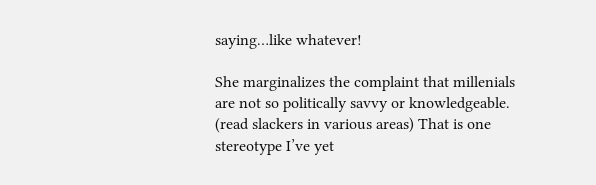saying…like whatever!

She marginalizes the complaint that millenials are not so politically savvy or knowledgeable. (read slackers in various areas) That is one stereotype I’ve yet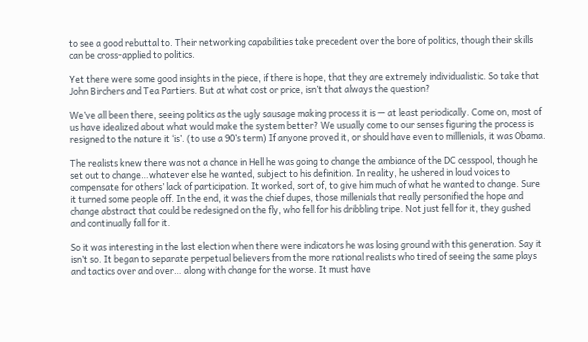to see a good rebuttal to. Their networking capabilities take precedent over the bore of politics, though their skills can be cross-applied to politics.

Yet there were some good insights in the piece, if there is hope, that they are extremely individualistic. So take that John Birchers and Tea Partiers. But at what cost or price, isn’t that always the question?

We’ve all been there, seeing politics as the ugly sausage making process it is — at least periodically. Come on, most of us have idealized about what would make the system better? We usually come to our senses figuring the process is resigned to the nature it ‘is’. (to use a 90’s term) If anyone proved it, or should have even to milllenials, it was Obama.

The realists knew there was not a chance in Hell he was going to change the ambiance of the DC cesspool, though he set out to change…whatever else he wanted, subject to his definition. In reality, he ushered in loud voices to compensate for others’ lack of participation. It worked, sort of, to give him much of what he wanted to change. Sure it turned some people off. In the end, it was the chief dupes, those millenials that really personified the hope and change abstract that could be redesigned on the fly, who fell for his dribbling tripe. Not just fell for it, they gushed and continually fall for it.

So it was interesting in the last election when there were indicators he was losing ground with this generation. Say it isn’t so. It began to separate perpetual believers from the more rational realists who tired of seeing the same plays and tactics over and over… along with change for the worse. It must have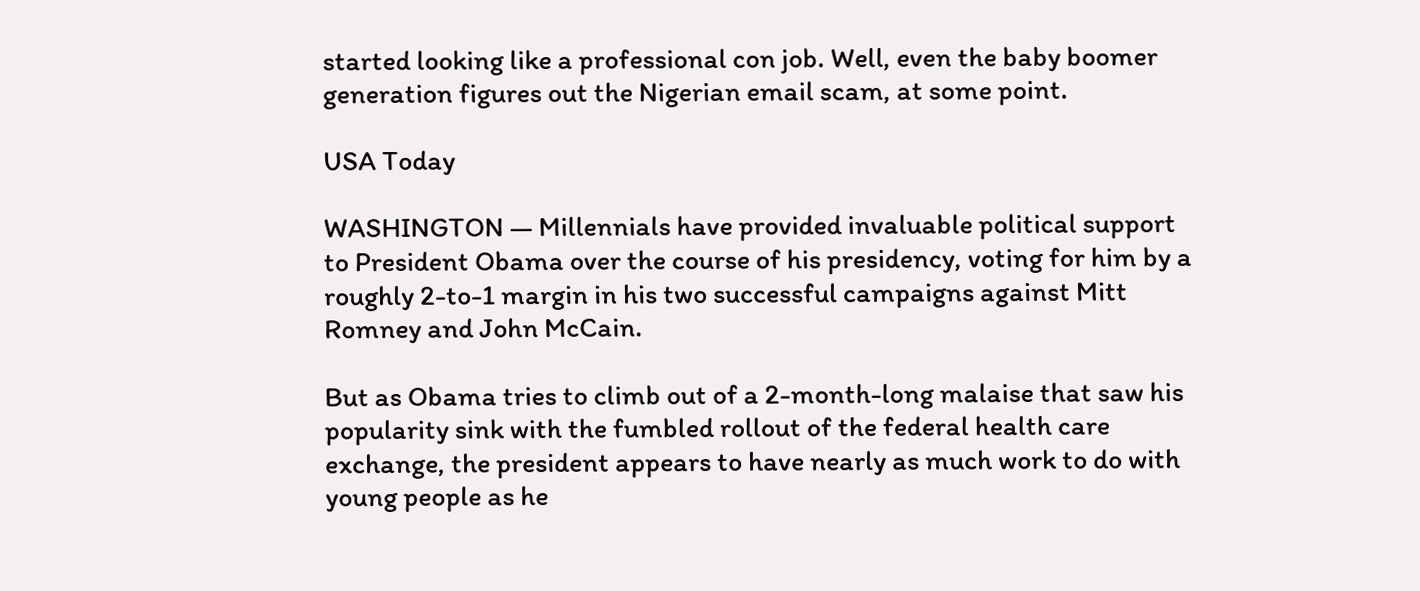started looking like a professional con job. Well, even the baby boomer generation figures out the Nigerian email scam, at some point.

USA Today

WASHINGTON — Millennials have provided invaluable political support to President Obama over the course of his presidency, voting for him by a roughly 2-to-1 margin in his two successful campaigns against Mitt Romney and John McCain.

But as Obama tries to climb out of a 2-month-long malaise that saw his popularity sink with the fumbled rollout of the federal health care exchange, the president appears to have nearly as much work to do with young people as he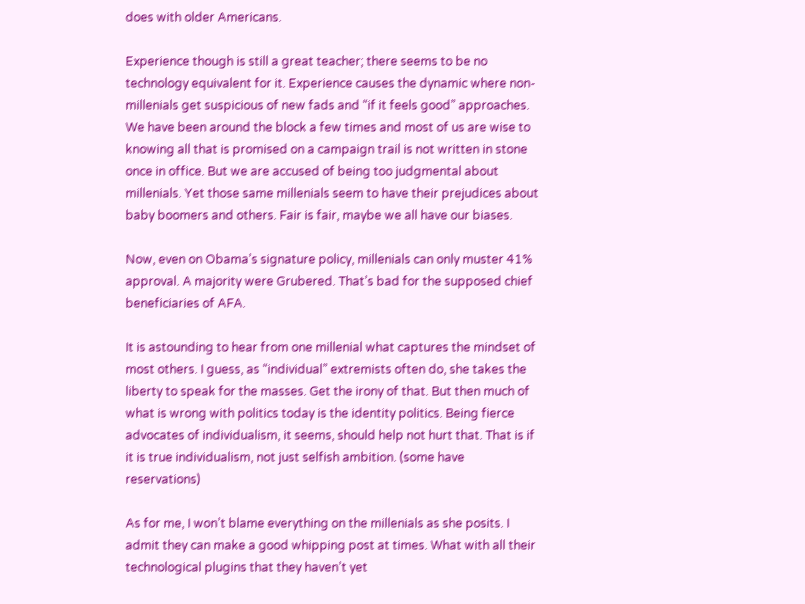does with older Americans.

Experience though is still a great teacher; there seems to be no technology equivalent for it. Experience causes the dynamic where non-millenials get suspicious of new fads and “if it feels good” approaches. We have been around the block a few times and most of us are wise to knowing all that is promised on a campaign trail is not written in stone once in office. But we are accused of being too judgmental about millenials. Yet those same millenials seem to have their prejudices about baby boomers and others. Fair is fair, maybe we all have our biases.

Now, even on Obama’s signature policy, millenials can only muster 41% approval. A majority were Grubered. That’s bad for the supposed chief beneficiaries of AFA.

It is astounding to hear from one millenial what captures the mindset of most others. I guess, as “individual” extremists often do, she takes the liberty to speak for the masses. Get the irony of that. But then much of what is wrong with politics today is the identity politics. Being fierce advocates of individualism, it seems, should help not hurt that. That is if it is true individualism, not just selfish ambition. (some have reservations)

As for me, I won’t blame everything on the millenials as she posits. I admit they can make a good whipping post at times. What with all their technological plugins that they haven’t yet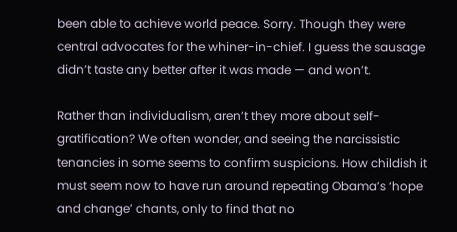been able to achieve world peace. Sorry. Though they were central advocates for the whiner-in-chief. I guess the sausage didn’t taste any better after it was made — and won’t.

Rather than individualism, aren’t they more about self-gratification? We often wonder, and seeing the narcissistic tenancies in some seems to confirm suspicions. How childish it must seem now to have run around repeating Obama’s ‘hope and change’ chants, only to find that no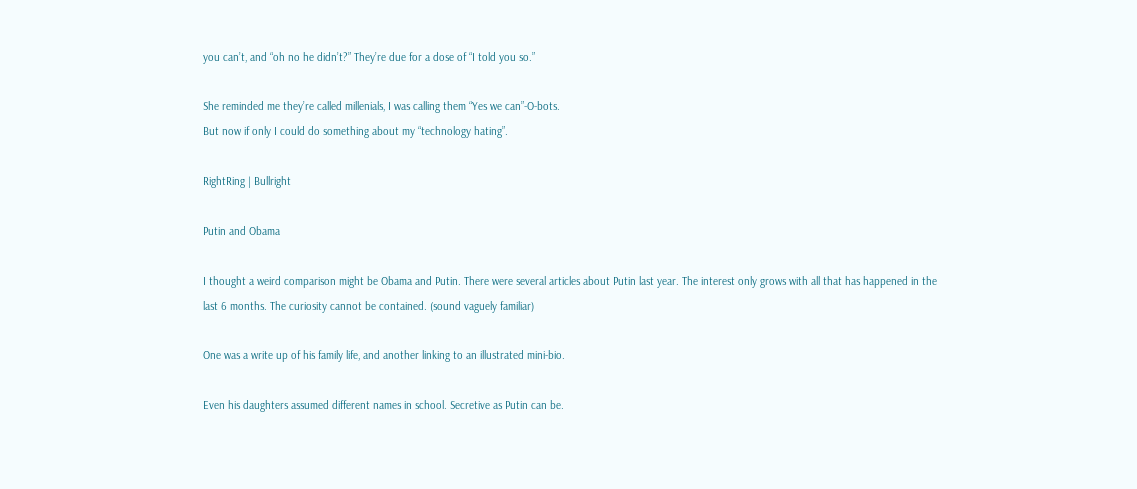you can’t, and “oh no he didn’t?” They’re due for a dose of “I told you so.”

She reminded me they’re called millenials, I was calling them “Yes we can”-O-bots.
But now if only I could do something about my “technology hating”.

RightRing | Bullright

Putin and Obama

I thought a weird comparison might be Obama and Putin. There were several articles about Putin last year. The interest only grows with all that has happened in the last 6 months. The curiosity cannot be contained. (sound vaguely familiar)

One was a write up of his family life, and another linking to an illustrated mini-bio.

Even his daughters assumed different names in school. Secretive as Putin can be.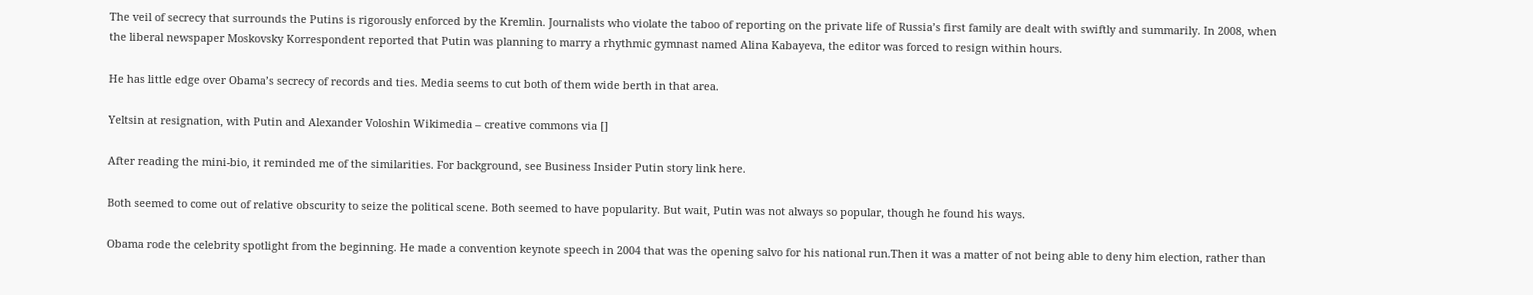The veil of secrecy that surrounds the Putins is rigorously enforced by the Kremlin. Journalists who violate the taboo of reporting on the private life of Russia’s first family are dealt with swiftly and summarily. In 2008, when the liberal newspaper Moskovsky Korrespondent reported that Putin was planning to marry a rhythmic gymnast named Alina Kabayeva, the editor was forced to resign within hours.

He has little edge over Obama’s secrecy of records and ties. Media seems to cut both of them wide berth in that area.

Yeltsin at resignation, with Putin and Alexander Voloshin Wikimedia – creative commons via []

After reading the mini-bio, it reminded me of the similarities. For background, see Business Insider Putin story link here.

Both seemed to come out of relative obscurity to seize the political scene. Both seemed to have popularity. But wait, Putin was not always so popular, though he found his ways.

Obama rode the celebrity spotlight from the beginning. He made a convention keynote speech in 2004 that was the opening salvo for his national run.Then it was a matter of not being able to deny him election, rather than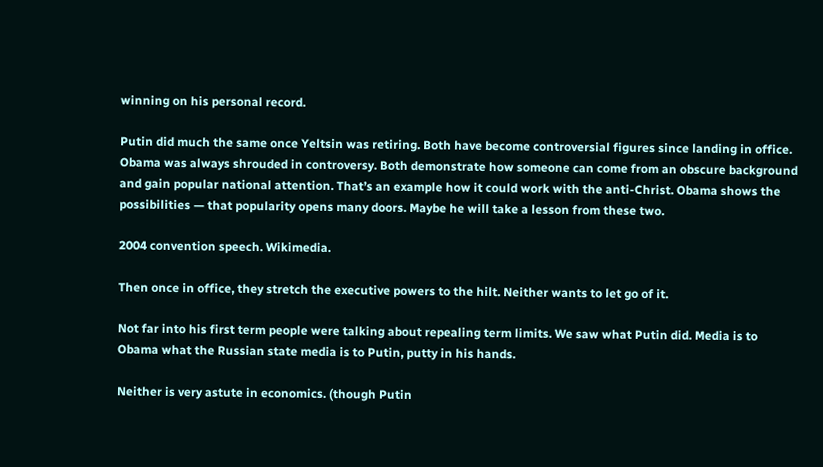winning on his personal record.

Putin did much the same once Yeltsin was retiring. Both have become controversial figures since landing in office. Obama was always shrouded in controversy. Both demonstrate how someone can come from an obscure background and gain popular national attention. That’s an example how it could work with the anti-Christ. Obama shows the possibilities — that popularity opens many doors. Maybe he will take a lesson from these two.

2004 convention speech. Wikimedia.

Then once in office, they stretch the executive powers to the hilt. Neither wants to let go of it.

Not far into his first term people were talking about repealing term limits. We saw what Putin did. Media is to Obama what the Russian state media is to Putin, putty in his hands.

Neither is very astute in economics. (though Putin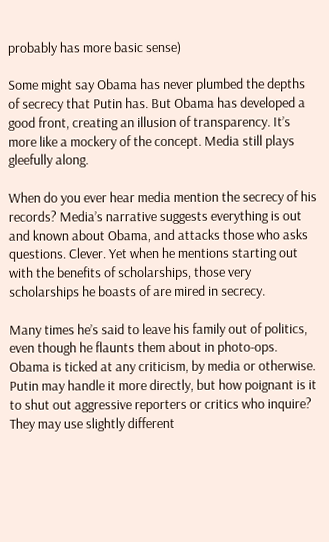probably has more basic sense)

Some might say Obama has never plumbed the depths of secrecy that Putin has. But Obama has developed a good front, creating an illusion of transparency. It’s more like a mockery of the concept. Media still plays gleefully along.

When do you ever hear media mention the secrecy of his records? Media’s narrative suggests everything is out and known about Obama, and attacks those who asks questions. Clever. Yet when he mentions starting out with the benefits of scholarships, those very scholarships he boasts of are mired in secrecy.

Many times he’s said to leave his family out of politics, even though he flaunts them about in photo-ops. Obama is ticked at any criticism, by media or otherwise. Putin may handle it more directly, but how poignant is it to shut out aggressive reporters or critics who inquire? They may use slightly different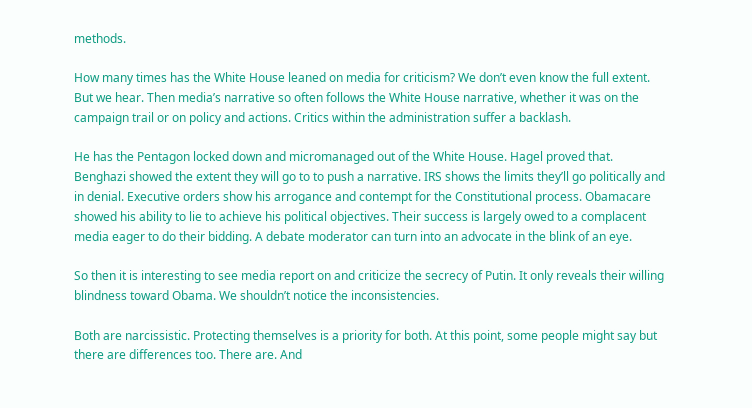methods.

How many times has the White House leaned on media for criticism? We don’t even know the full extent. But we hear. Then media’s narrative so often follows the White House narrative, whether it was on the campaign trail or on policy and actions. Critics within the administration suffer a backlash.

He has the Pentagon locked down and micromanaged out of the White House. Hagel proved that. Benghazi showed the extent they will go to to push a narrative. IRS shows the limits they’ll go politically and in denial. Executive orders show his arrogance and contempt for the Constitutional process. Obamacare showed his ability to lie to achieve his political objectives. Their success is largely owed to a complacent media eager to do their bidding. A debate moderator can turn into an advocate in the blink of an eye.

So then it is interesting to see media report on and criticize the secrecy of Putin. It only reveals their willing blindness toward Obama. We shouldn’t notice the inconsistencies.

Both are narcissistic. Protecting themselves is a priority for both. At this point, some people might say but there are differences too. There are. And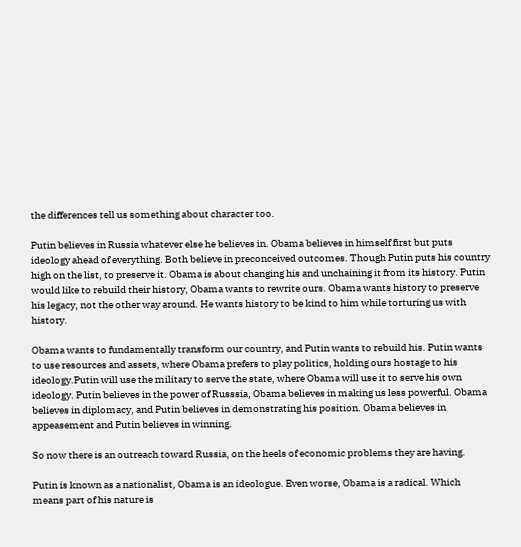the differences tell us something about character too.

Putin believes in Russia whatever else he believes in. Obama believes in himself first but puts ideology ahead of everything. Both believe in preconceived outcomes. Though Putin puts his country high on the list, to preserve it. Obama is about changing his and unchaining it from its history. Putin would like to rebuild their history, Obama wants to rewrite ours. Obama wants history to preserve his legacy, not the other way around. He wants history to be kind to him while torturing us with history.

Obama wants to fundamentally transform our country, and Putin wants to rebuild his. Putin wants to use resources and assets, where Obama prefers to play politics, holding ours hostage to his ideology.Putin will use the military to serve the state, where Obama will use it to serve his own ideology. Putin believes in the power of Russsia, Obama believes in making us less powerful. Obama believes in diplomacy, and Putin believes in demonstrating his position. Obama believes in appeasement and Putin believes in winning.

So now there is an outreach toward Russia, on the heels of economic problems they are having.

Putin is known as a nationalist, Obama is an ideologue. Even worse, Obama is a radical. Which means part of his nature is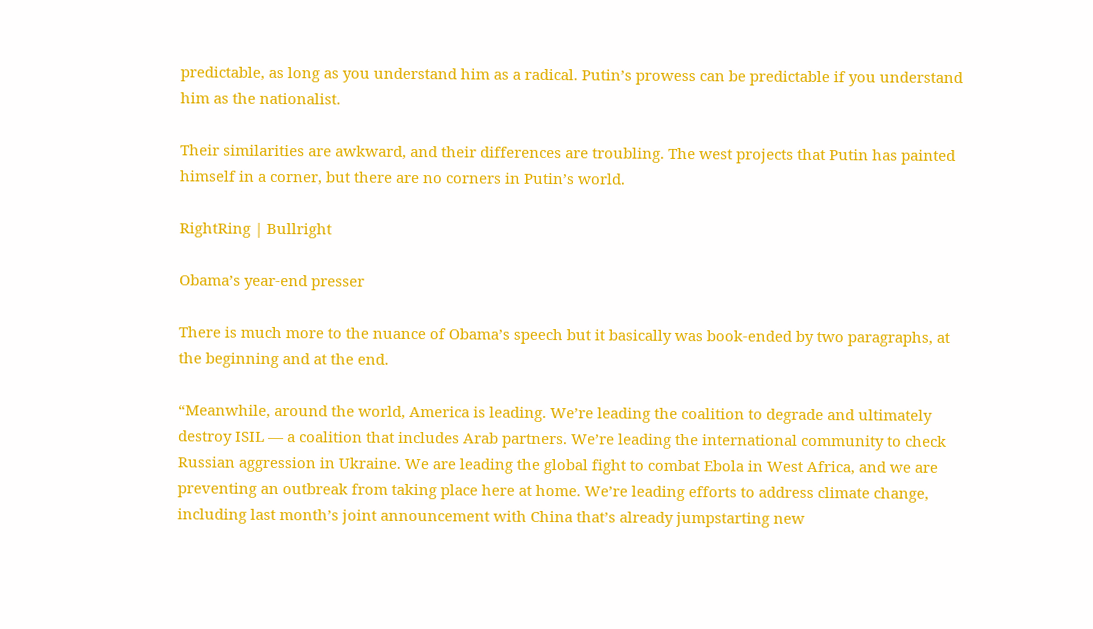predictable, as long as you understand him as a radical. Putin’s prowess can be predictable if you understand him as the nationalist.

Their similarities are awkward, and their differences are troubling. The west projects that Putin has painted himself in a corner, but there are no corners in Putin’s world.

RightRing | Bullright

Obama’s year-end presser

There is much more to the nuance of Obama’s speech but it basically was book-ended by two paragraphs, at the beginning and at the end.

“Meanwhile, around the world, America is leading. We’re leading the coalition to degrade and ultimately destroy ISIL — a coalition that includes Arab partners. We’re leading the international community to check Russian aggression in Ukraine. We are leading the global fight to combat Ebola in West Africa, and we are preventing an outbreak from taking place here at home. We’re leading efforts to address climate change, including last month’s joint announcement with China that’s already jumpstarting new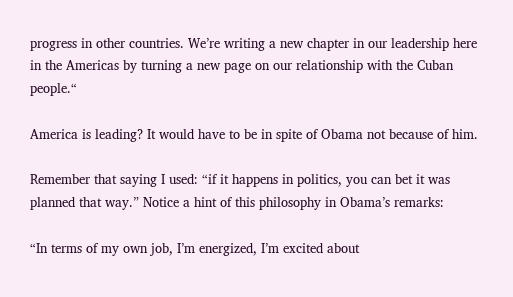progress in other countries. We’re writing a new chapter in our leadership here in the Americas by turning a new page on our relationship with the Cuban people.“

America is leading? It would have to be in spite of Obama not because of him.

Remember that saying I used: “if it happens in politics, you can bet it was planned that way.” Notice a hint of this philosophy in Obama’s remarks:

“In terms of my own job, I’m energized, I’m excited about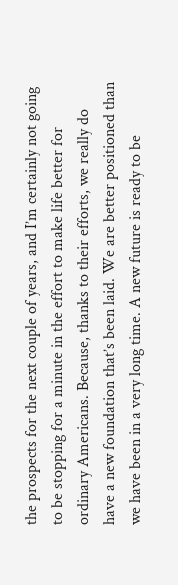the prospects for the next couple of years, and I’m certainly not going to be stopping for a minute in the effort to make life better for ordinary Americans. Because, thanks to their efforts, we really do have a new foundation that’s been laid. We are better positioned than we have been in a very long time. A new future is ready to be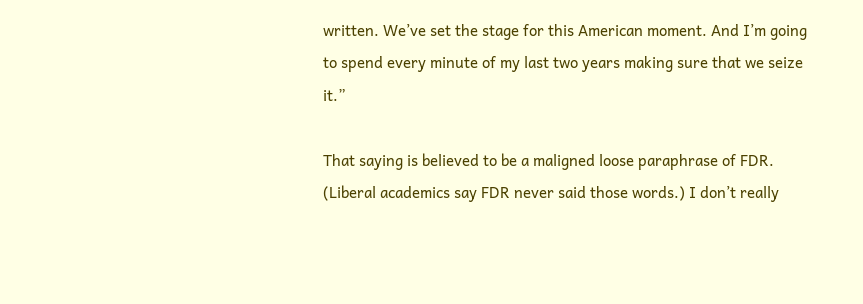written. We’ve set the stage for this American moment. And I’m going to spend every minute of my last two years making sure that we seize it.”

That saying is believed to be a maligned loose paraphrase of FDR. (Liberal academics say FDR never said those words.) I don’t really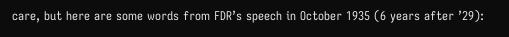care, but here are some words from FDR’s speech in October 1935 (6 years after ’29):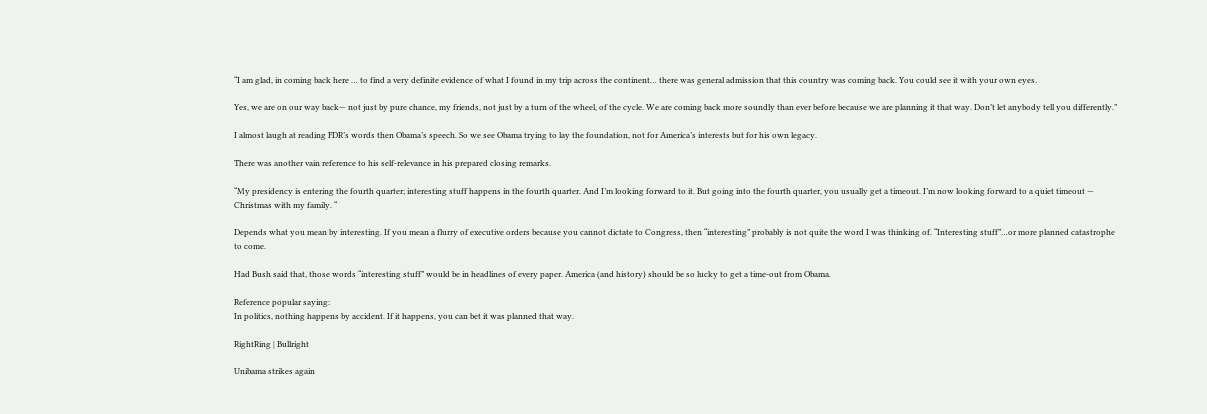“I am glad, in coming back here … to find a very definite evidence of what I found in my trip across the continent… there was general admission that this country was coming back. You could see it with your own eyes.

Yes, we are on our way back— not just by pure chance, my friends, not just by a turn of the wheel, of the cycle. We are coming back more soundly than ever before because we are planning it that way. Don’t let anybody tell you differently.”

I almost laugh at reading FDR’s words then Obama’s speech. So we see Obama trying to lay the foundation, not for America’s interests but for his own legacy.

There was another vain reference to his self-relevance in his prepared closing remarks.

“My presidency is entering the fourth quarter; interesting stuff happens in the fourth quarter. And I’m looking forward to it. But going into the fourth quarter, you usually get a timeout. I’m now looking forward to a quiet timeout — Christmas with my family. “

Depends what you mean by interesting. If you mean a flurry of executive orders because you cannot dictate to Congress, then “interesting” probably is not quite the word I was thinking of. “Interesting stuff”…or more planned catastrophe to come.

Had Bush said that, those words “interesting stuff” would be in headlines of every paper. America (and history) should be so lucky to get a time-out from Obama.

Reference popular saying:
In politics, nothing happens by accident. If it happens, you can bet it was planned that way.

RightRing | Bullright

Unibama strikes again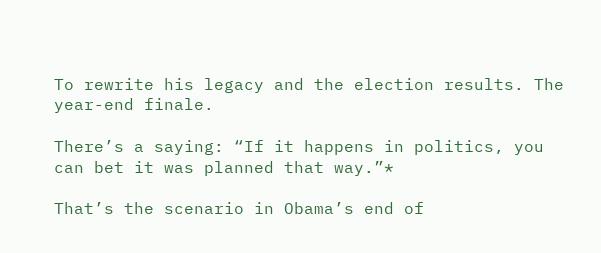To rewrite his legacy and the election results. The year-end finale.

There’s a saying: “If it happens in politics, you can bet it was planned that way.”*

That’s the scenario in Obama’s end of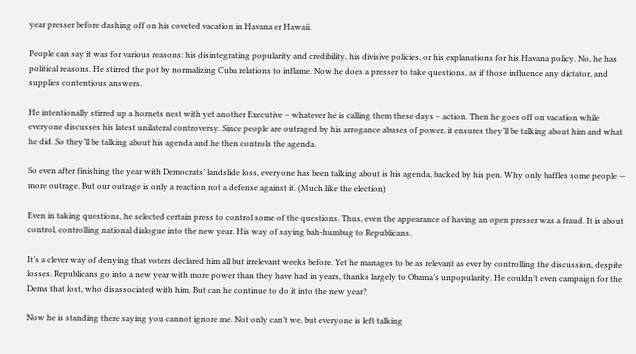year presser before dashing off on his coveted vacation in Havana er Hawaii.

People can say it was for various reasons: his disintegrating popularity and credibility, his divisive policies, or his explanations for his Havana policy. No, he has political reasons. He stirred the pot by normalizing Cuba relations to inflame. Now he does a presser to take questions, as if those influence any dictator, and supplies contentious answers.

He intentionally stirred up a hornets nest with yet another Executive – whatever he is calling them these days – action. Then he goes off on vacation while everyone discusses his latest unilateral controversy. Since people are outraged by his arrogance abuses of power, it ensures they’ll be talking about him and what he did. So they’ll be talking about his agenda and he then controls the agenda.

So even after finishing the year with Democrats’ landslide loss, everyone has been talking about is his agenda, backed by his pen. Why only baffles some people — more outrage. But our outrage is only a reaction not a defense against it. (Much like the election)

Even in taking questions, he selected certain press to control some of the questions. Thus, even the appearance of having an open presser was a fraud. It is about control, controlling national dialogue into the new year. His way of saying bah-humbug to Republicans.

It’s a clever way of denying that voters declared him all but irrelevant weeks before. Yet he manages to be as relevant as ever by controlling the discussion, despite losses. Republicans go into a new year with more power than they have had in years, thanks largely to Obama’s unpopularity. He couldn’t even campaign for the Dems that lost, who disassociated with him. But can he continue to do it into the new year?

Now he is standing there saying you cannot ignore me. Not only can’t we, but everyone is left talking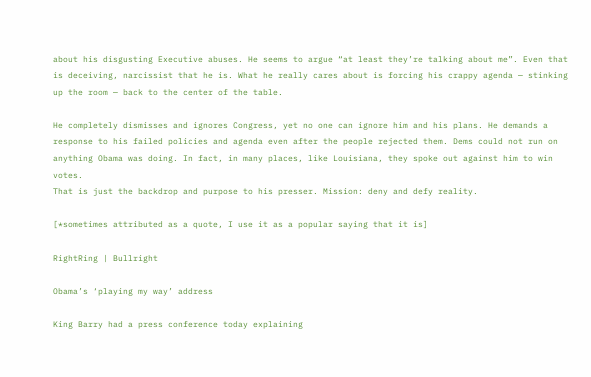about his disgusting Executive abuses. He seems to argue “at least they’re talking about me”. Even that is deceiving, narcissist that he is. What he really cares about is forcing his crappy agenda — stinking up the room — back to the center of the table.

He completely dismisses and ignores Congress, yet no one can ignore him and his plans. He demands a response to his failed policies and agenda even after the people rejected them. Dems could not run on anything Obama was doing. In fact, in many places, like Louisiana, they spoke out against him to win votes.
That is just the backdrop and purpose to his presser. Mission: deny and defy reality.

[*sometimes attributed as a quote, I use it as a popular saying that it is]

RightRing | Bullright

Obama’s ‘playing my way’ address

King Barry had a press conference today explaining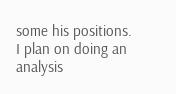some his positions.
I plan on doing an analysis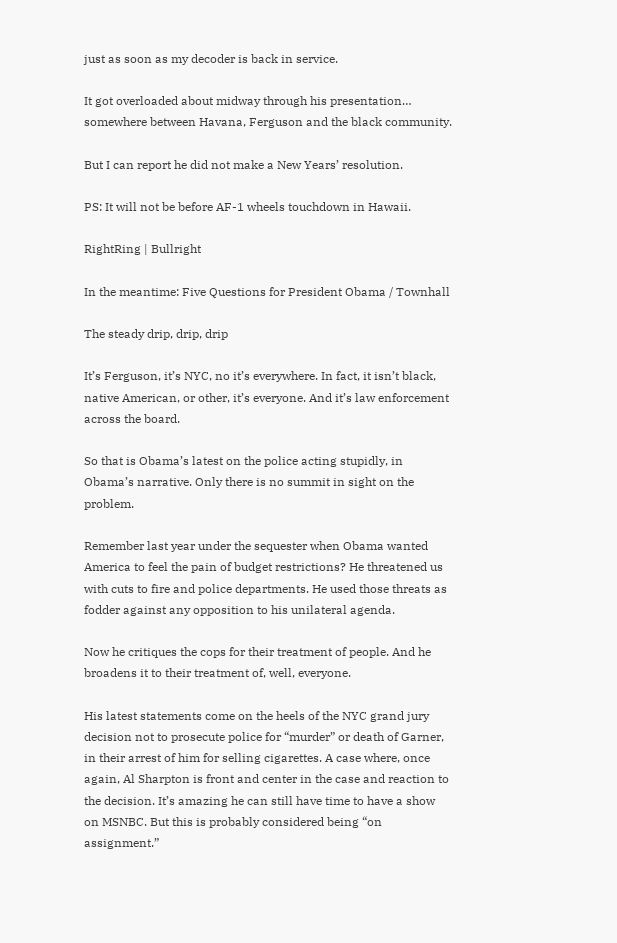just as soon as my decoder is back in service.

It got overloaded about midway through his presentation…
somewhere between Havana, Ferguson and the black community.

But I can report he did not make a New Years’ resolution.

PS: It will not be before AF-1 wheels touchdown in Hawaii.

RightRing | Bullright

In the meantime: Five Questions for President Obama / Townhall

The steady drip, drip, drip

It’s Ferguson, it’s NYC, no it’s everywhere. In fact, it isn’t black, native American, or other, it’s everyone. And it’s law enforcement across the board.

So that is Obama’s latest on the police acting stupidly, in Obama’s narrative. Only there is no summit in sight on the problem.

Remember last year under the sequester when Obama wanted America to feel the pain of budget restrictions? He threatened us with cuts to fire and police departments. He used those threats as fodder against any opposition to his unilateral agenda.

Now he critiques the cops for their treatment of people. And he broadens it to their treatment of, well, everyone.

His latest statements come on the heels of the NYC grand jury decision not to prosecute police for “murder” or death of Garner, in their arrest of him for selling cigarettes. A case where, once again, Al Sharpton is front and center in the case and reaction to the decision. It’s amazing he can still have time to have a show on MSNBC. But this is probably considered being “on assignment.”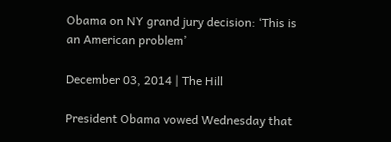Obama on NY grand jury decision: ‘This is an American problem’

December 03, 2014 | The Hill

President Obama vowed Wednesday that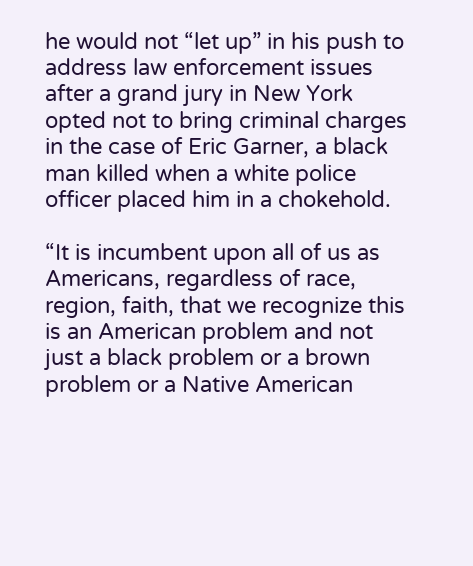he would not “let up” in his push to address law enforcement issues after a grand jury in New York opted not to bring criminal charges in the case of Eric Garner, a black man killed when a white police officer placed him in a chokehold.

“It is incumbent upon all of us as Americans, regardless of race, region, faith, that we recognize this is an American problem and not just a black problem or a brown problem or a Native American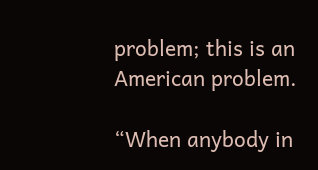problem; this is an American problem.

“When anybody in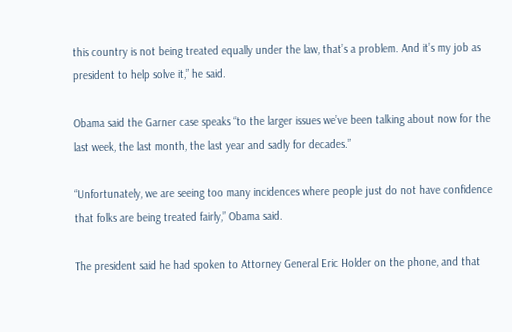this country is not being treated equally under the law, that’s a problem. And it’s my job as president to help solve it,” he said.

Obama said the Garner case speaks “to the larger issues we’ve been talking about now for the last week, the last month, the last year and sadly for decades.”

“Unfortunately, we are seeing too many incidences where people just do not have confidence that folks are being treated fairly,” Obama said.

The president said he had spoken to Attorney General Eric Holder on the phone, and that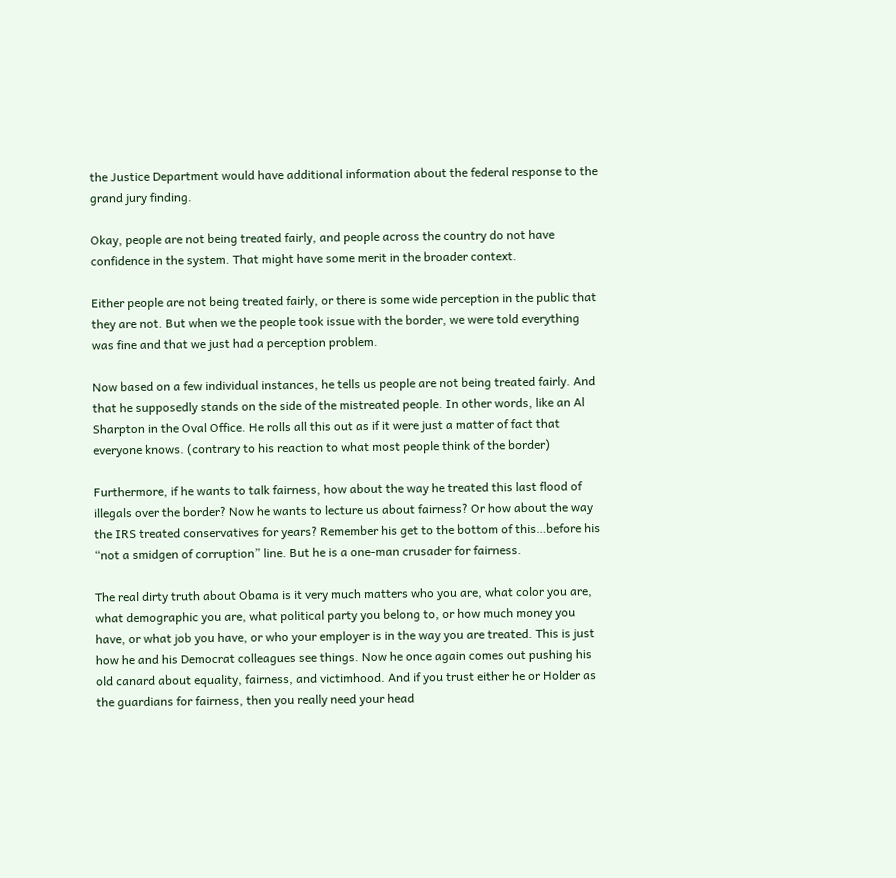the Justice Department would have additional information about the federal response to the grand jury finding.

Okay, people are not being treated fairly, and people across the country do not have confidence in the system. That might have some merit in the broader context.

Either people are not being treated fairly, or there is some wide perception in the public that they are not. But when we the people took issue with the border, we were told everything was fine and that we just had a perception problem.

Now based on a few individual instances, he tells us people are not being treated fairly. And that he supposedly stands on the side of the mistreated people. In other words, like an Al Sharpton in the Oval Office. He rolls all this out as if it were just a matter of fact that everyone knows. (contrary to his reaction to what most people think of the border)

Furthermore, if he wants to talk fairness, how about the way he treated this last flood of illegals over the border? Now he wants to lecture us about fairness? Or how about the way the IRS treated conservatives for years? Remember his get to the bottom of this…before his “not a smidgen of corruption” line. But he is a one-man crusader for fairness.

The real dirty truth about Obama is it very much matters who you are, what color you are, what demographic you are, what political party you belong to, or how much money you have, or what job you have, or who your employer is in the way you are treated. This is just how he and his Democrat colleagues see things. Now he once again comes out pushing his old canard about equality, fairness, and victimhood. And if you trust either he or Holder as the guardians for fairness, then you really need your head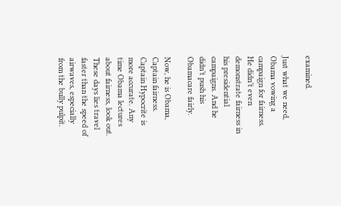examined.

Just what we need, Obama vowing a campaign for fairness. He didn’t even demonstrate fairness in his presidential campaigns. And he didn’t push his Obamacare fairly.

Now, he is Obama, Captain fairness. Captain Hypocrite is more accurate. Any time Obama lectures about fairness, look out. These days lies travel faster than the speed of airwaves, especially from the bully pulpit.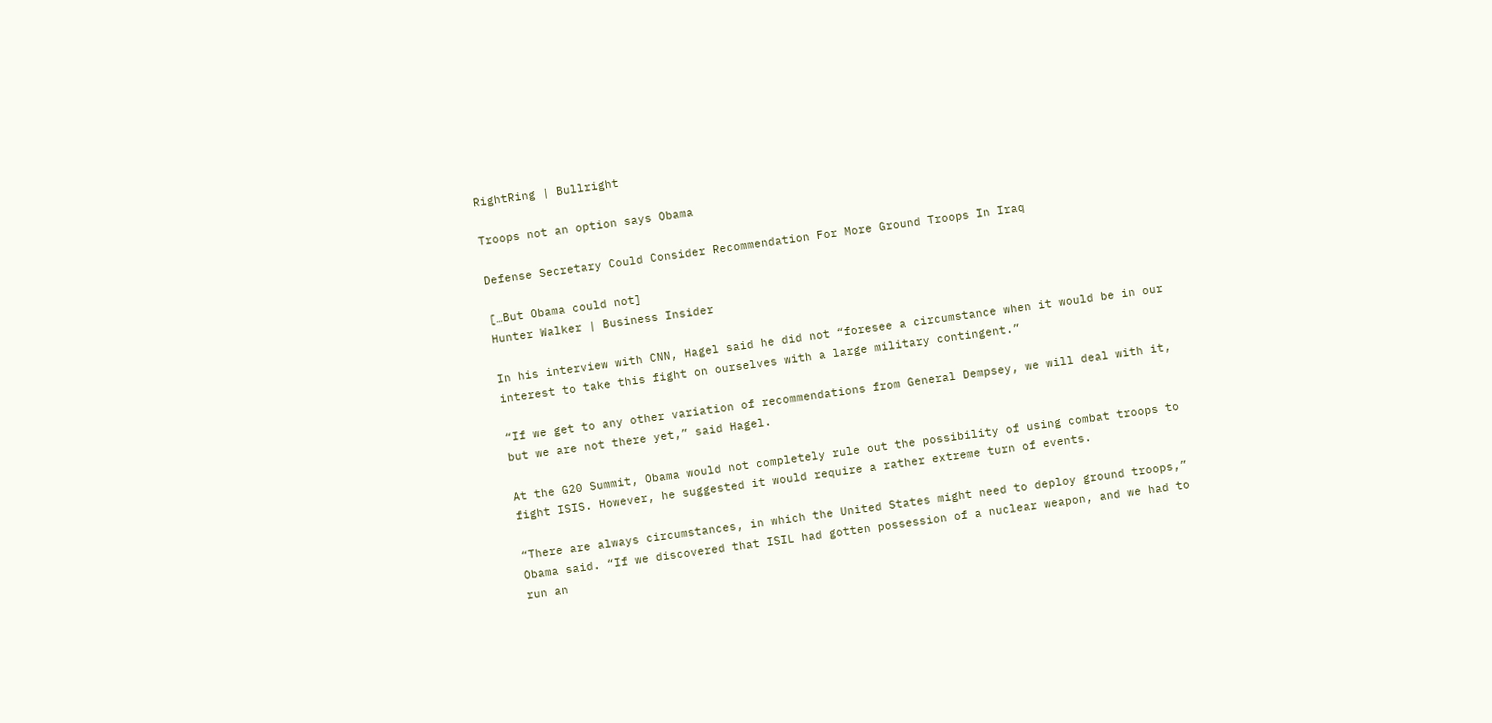RightRing | Bullright

Troops not an option says Obama

Defense Secretary Could Consider Recommendation For More Ground Troops In Iraq

[…But Obama could not]
Hunter Walker | Business Insider

In his interview with CNN, Hagel said he did not “foresee a circumstance when it would be in our interest to take this fight on ourselves with a large military contingent.”

“If we get to any other variation of recommendations from General Dempsey, we will deal with it, but we are not there yet,” said Hagel.

At the G20 Summit, Obama would not completely rule out the possibility of using combat troops to fight ISIS. However, he suggested it would require a rather extreme turn of events.

“There are always circumstances, in which the United States might need to deploy ground troops,” Obama said. “If we discovered that ISIL had gotten possession of a nuclear weapon, and we had to run an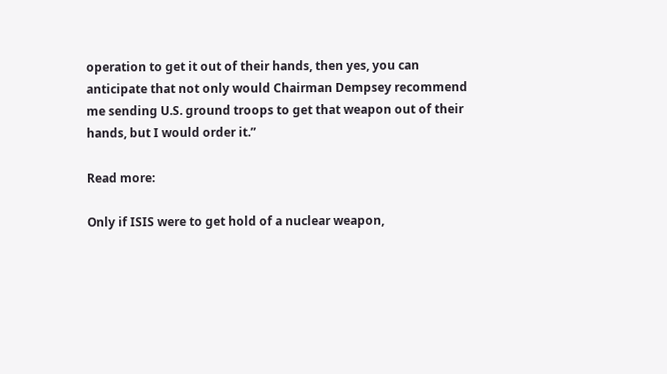operation to get it out of their hands, then yes, you can anticipate that not only would Chairman Dempsey recommend me sending U.S. ground troops to get that weapon out of their hands, but I would order it.”

Read more:

Only if ISIS were to get hold of a nuclear weapon,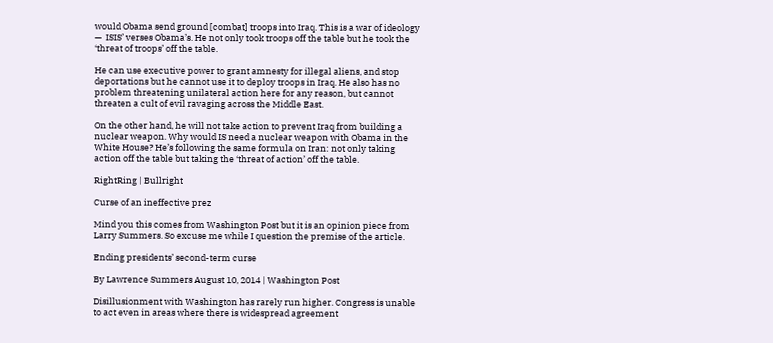would Obama send ground [combat] troops into Iraq. This is a war of ideology —  ISIS’ verses Obama’s. He not only took troops off the table but he took the ‘threat of troops’ off the table.

He can use executive power to grant amnesty for illegal aliens, and stop deportations but he cannot use it to deploy troops in Iraq. He also has no problem threatening unilateral action here for any reason, but cannot threaten a cult of evil ravaging across the Middle East.

On the other hand, he will not take action to prevent Iraq from building a nuclear weapon. Why would IS need a nuclear weapon with Obama in the White House? He’s following the same formula on Iran: not only taking action off the table but taking the ‘threat of action’ off the table.

RightRing | Bullright

Curse of an ineffective prez

Mind you this comes from Washington Post but it is an opinion piece from Larry Summers. So excuse me while I question the premise of the article.

Ending presidents’ second-term curse

By Lawrence Summers August 10, 2014 | Washington Post

Disillusionment with Washington has rarely run higher. Congress is unable to act even in areas where there is widespread agreement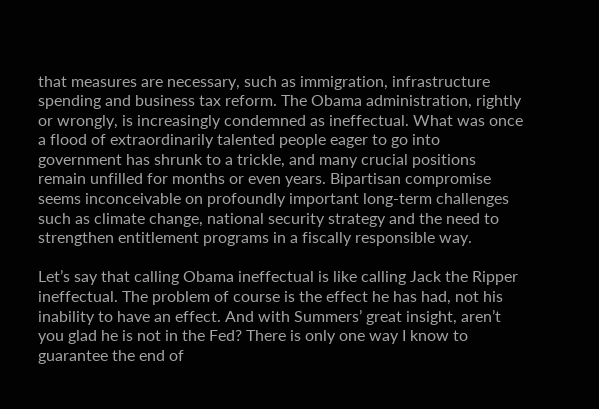that measures are necessary, such as immigration, infrastructure spending and business tax reform. The Obama administration, rightly or wrongly, is increasingly condemned as ineffectual. What was once a flood of extraordinarily talented people eager to go into government has shrunk to a trickle, and many crucial positions remain unfilled for months or even years. Bipartisan compromise seems inconceivable on profoundly important long-term challenges such as climate change, national security strategy and the need to strengthen entitlement programs in a fiscally responsible way.

Let’s say that calling Obama ineffectual is like calling Jack the Ripper ineffectual. The problem of course is the effect he has had, not his inability to have an effect. And with Summers’ great insight, aren’t you glad he is not in the Fed? There is only one way I know to guarantee the end of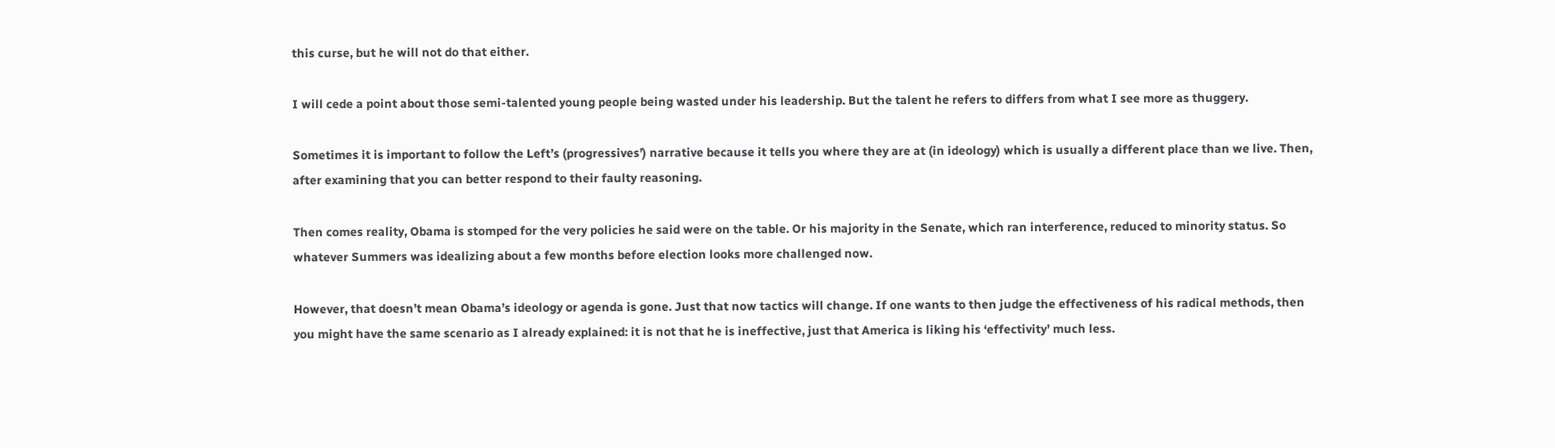this curse, but he will not do that either.

I will cede a point about those semi-talented young people being wasted under his leadership. But the talent he refers to differs from what I see more as thuggery.

Sometimes it is important to follow the Left’s (progressives’) narrative because it tells you where they are at (in ideology) which is usually a different place than we live. Then, after examining that you can better respond to their faulty reasoning.

Then comes reality, Obama is stomped for the very policies he said were on the table. Or his majority in the Senate, which ran interference, reduced to minority status. So whatever Summers was idealizing about a few months before election looks more challenged now.

However, that doesn’t mean Obama’s ideology or agenda is gone. Just that now tactics will change. If one wants to then judge the effectiveness of his radical methods, then you might have the same scenario as I already explained: it is not that he is ineffective, just that America is liking his ‘effectivity’ much less.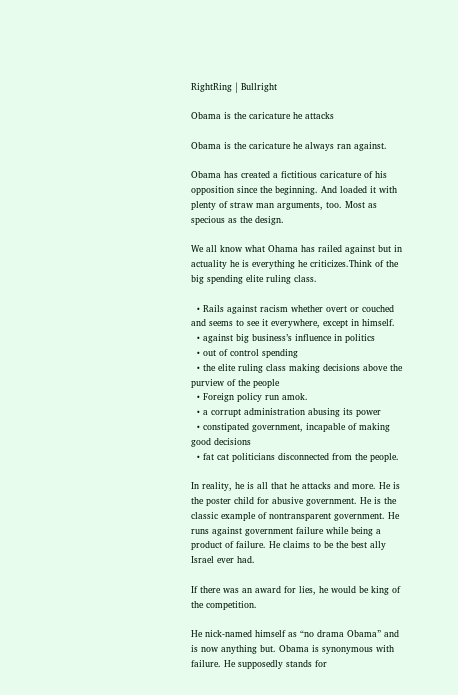RightRing | Bullright

Obama is the caricature he attacks

Obama is the caricature he always ran against.

Obama has created a fictitious caricature of his opposition since the beginning. And loaded it with plenty of straw man arguments, too. Most as specious as the design.

We all know what Ohama has railed against but in actuality he is everything he criticizes.Think of the big spending elite ruling class.

  • Rails against racism whether overt or couched and seems to see it everywhere, except in himself.
  • against big business’s influence in politics
  • out of control spending
  • the elite ruling class making decisions above the purview of the people
  • Foreign policy run amok.
  • a corrupt administration abusing its power
  • constipated government, incapable of making good decisions
  • fat cat politicians disconnected from the people.

In reality, he is all that he attacks and more. He is the poster child for abusive government. He is the classic example of nontransparent government. He runs against government failure while being a product of failure. He claims to be the best ally Israel ever had.

If there was an award for lies, he would be king of the competition.

He nick-named himself as “no drama Obama” and is now anything but. Obama is synonymous with failure. He supposedly stands for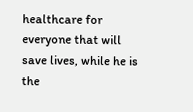healthcare for everyone that will save lives, while he is the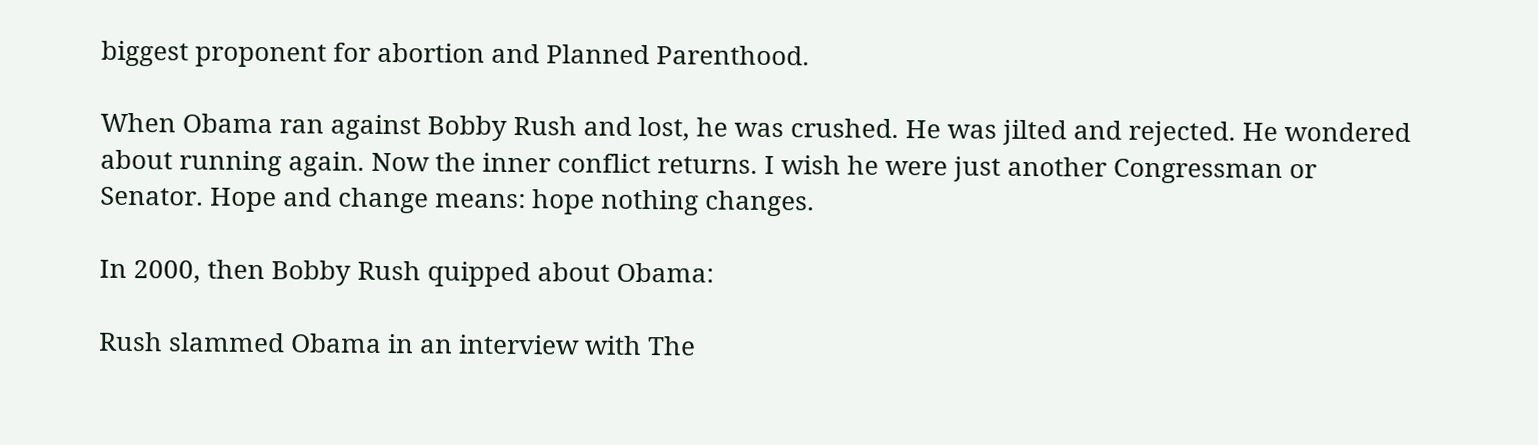biggest proponent for abortion and Planned Parenthood.

When Obama ran against Bobby Rush and lost, he was crushed. He was jilted and rejected. He wondered about running again. Now the inner conflict returns. I wish he were just another Congressman or Senator. Hope and change means: hope nothing changes.

In 2000, then Bobby Rush quipped about Obama:

Rush slammed Obama in an interview with The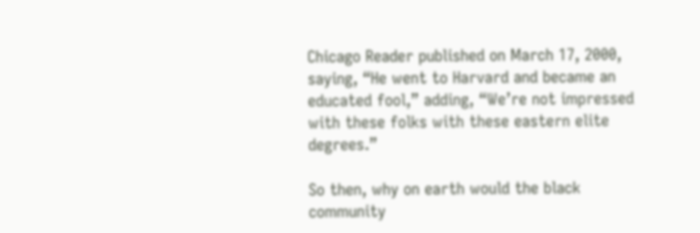Chicago Reader published on March 17, 2000, saying, “He went to Harvard and became an educated fool,” adding, “We’re not impressed with these folks with these eastern elite degrees.”

So then, why on earth would the black community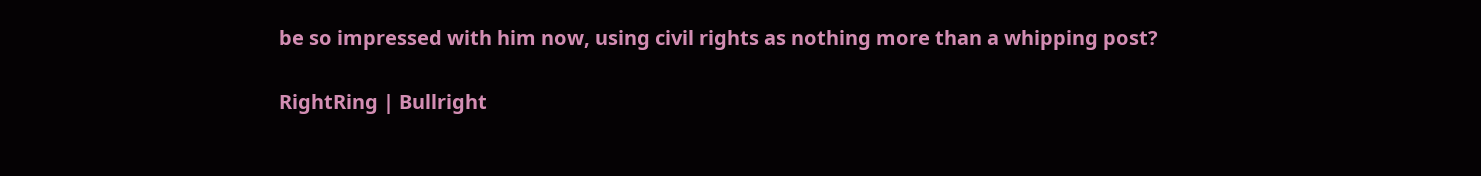be so impressed with him now, using civil rights as nothing more than a whipping post?

RightRing | Bullright